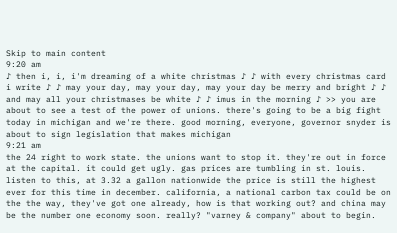Skip to main content
9:20 am
♪ then i, i, i'm dreaming of a white christmas ♪ ♪ with every christmas card i write ♪ ♪ may your day, may your day, may your day be merry and bright ♪ ♪ and may all your christmases be white ♪ ♪ imus in the morning ♪ >> you are about to see a test of the power of unions. there's going to be a big fight today in michigan and we're there. good morning, everyone, governor snyder is about to sign legislation that makes michigan
9:21 am
the 24 right to work state. the unions want to stop it. they're out in force at the capital. it could get ugly. gas prices are tumbling in st. louis. listen to this, at 3.32 a gallon nationwide the price is still the highest ever for this time in december. california, a national carbon tax could be on the the way, they've got one already, how is that working out? and china may be the number one economy soon. really? "varney & company" about to begin.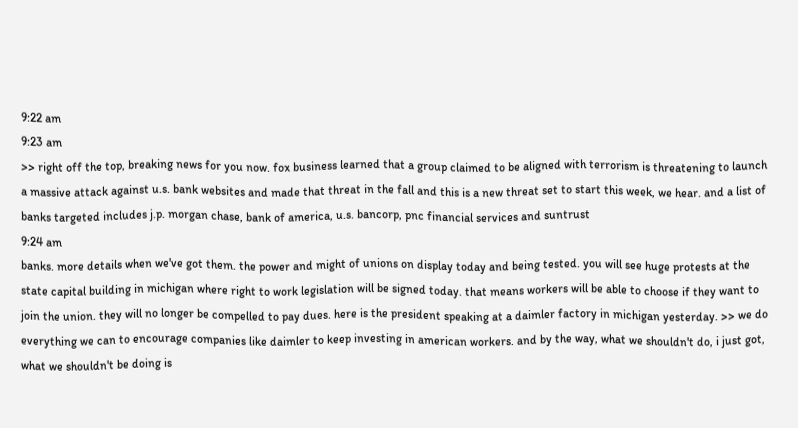9:22 am
9:23 am
>> right off the top, breaking news for you now. fox business learned that a group claimed to be aligned with terrorism is threatening to launch a massive attack against u.s. bank websites and made that threat in the fall and this is a new threat set to start this week, we hear. and a list of banks targeted includes j.p. morgan chase, bank of america, u.s. bancorp, pnc financial services and suntrust
9:24 am
banks. more details when we've got them. the power and might of unions on display today and being tested. you will see huge protests at the state capital building in michigan where right to work legislation will be signed today. that means workers will be able to choose if they want to join the union. they will no longer be compelled to pay dues. here is the president speaking at a daimler factory in michigan yesterday. >> we do everything we can to encourage companies like daimler to keep investing in american workers. and by the way, what we shouldn't do, i just got, what we shouldn't be doing is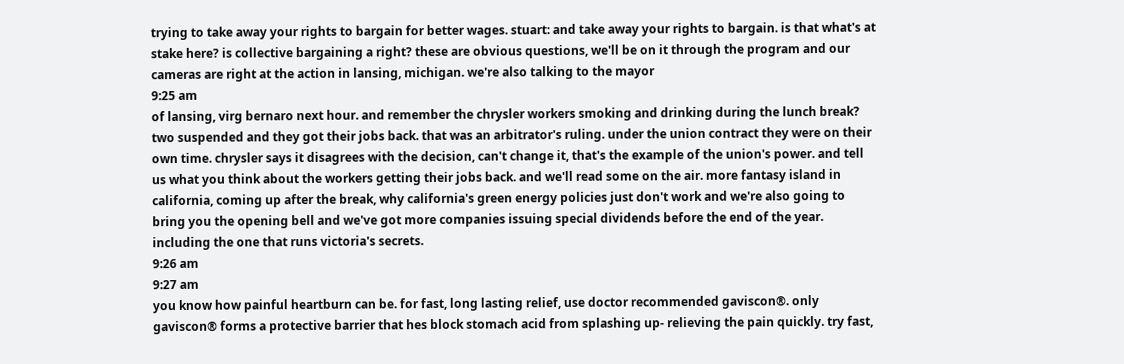trying to take away your rights to bargain for better wages. stuart: and take away your rights to bargain. is that what's at stake here? is collective bargaining a right? these are obvious questions, we'll be on it through the program and our cameras are right at the action in lansing, michigan. we're also talking to the mayor
9:25 am
of lansing, virg bernaro next hour. and remember the chrysler workers smoking and drinking during the lunch break? two suspended and they got their jobs back. that was an arbitrator's ruling. under the union contract they were on their own time. chrysler says it disagrees with the decision, can't change it, that's the example of the union's power. and tell us what you think about the workers getting their jobs back. and we'll read some on the air. more fantasy island in california, coming up after the break, why california's green energy policies just don't work and we're also going to bring you the opening bell and we've got more companies issuing special dividends before the end of the year. including the one that runs victoria's secrets.
9:26 am
9:27 am
you know how painful heartburn can be. for fast, long lasting relief, use doctor recommended gaviscon®. only gaviscon® forms a protective barrier that hes block stomach acid from splashing up- relieving the pain quickly. try fast,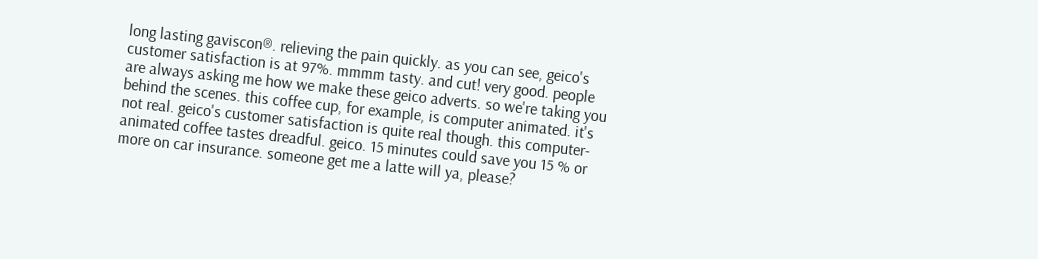long lasting gaviscon®. relieving the pain quickly. as you can see, geico's customer satisfaction is at 97%. mmmm tasty. and cut! very good. people are always asking me how we make these geico adverts. so we're taking you behind the scenes. this coffee cup, for example, is computer animated. it's not real. geico's customer satisfaction is quite real though. this computer-animated coffee tastes dreadful. geico. 15 minutes could save you 15 % or more on car insurance. someone get me a latte will ya, please?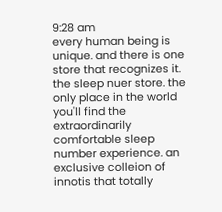9:28 am
every human being is unique. and there is one store that recognizes it. the sleep nuer store. the only place in the world you'll find the extraordinarily comfortable sleep number experience. an exclusive colleion of innotis that totally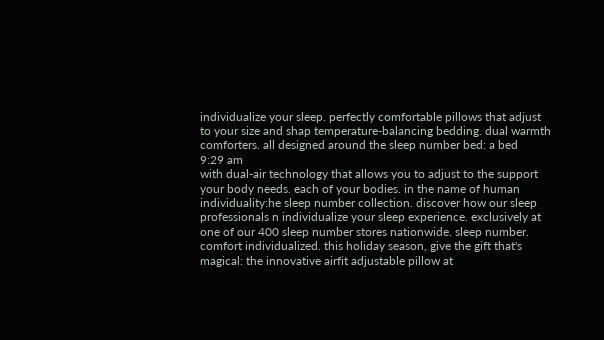individualize your sleep. perfectly comfortable pillows that adjust to your size and shap temperature-balancing bedding. dual warmth comforters. all designed around the sleep number bed: a bed
9:29 am
with dual-air technology that allows you to adjust to the support your body needs. each of your bodies. in the name of human individuality:he sleep number collection. discover how our sleep professionals n individualize your sleep experience. exclusively at one of our 400 sleep number stores nationwide. sleep number. comfort individualized. this holiday season, give the gift that's magical: the innovative airfit adjustable pillow at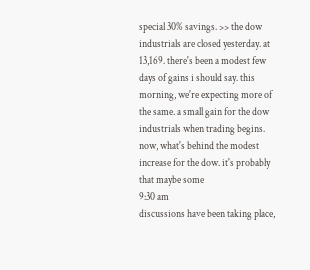special 30% savings. >> the dow industrials are closed yesterday. at 13,169. there's been a modest few days of gains i should say. this morning, we're expecting more of the same. a small gain for the dow industrials when trading begins. now, what's behind the modest increase for the dow. it's probably that maybe some
9:30 am
discussions have been taking place,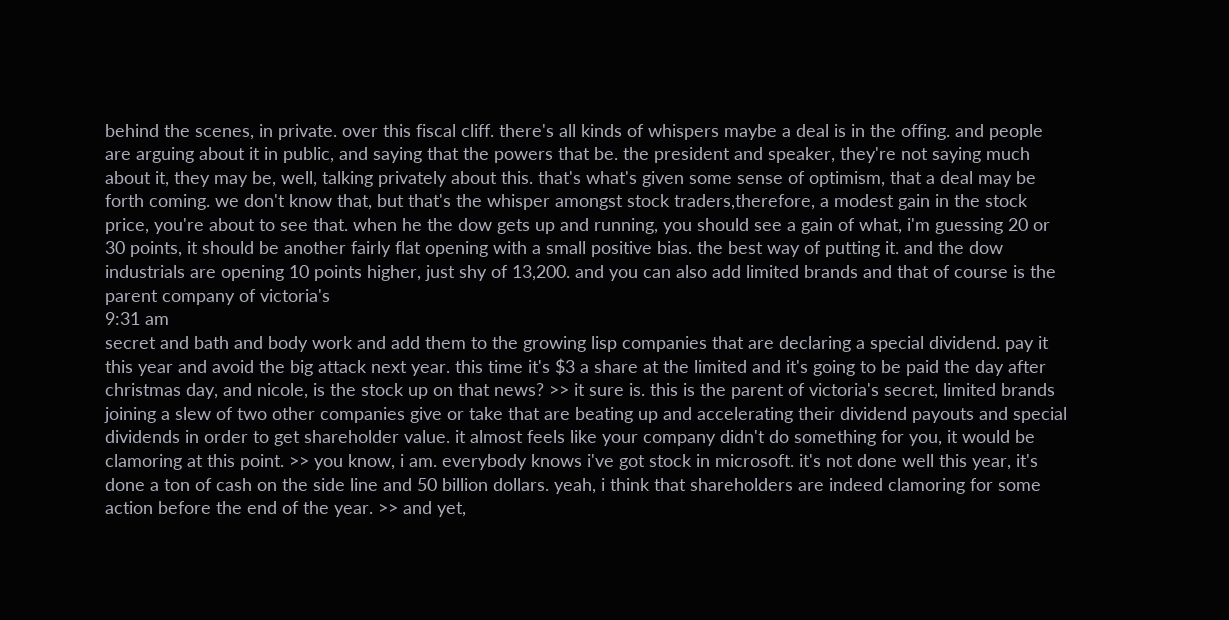behind the scenes, in private. over this fiscal cliff. there's all kinds of whispers maybe a deal is in the offing. and people are arguing about it in public, and saying that the powers that be. the president and speaker, they're not saying much about it, they may be, well, talking privately about this. that's what's given some sense of optimism, that a deal may be forth coming. we don't know that, but that's the whisper amongst stock traders,therefore, a modest gain in the stock price, you're about to see that. when he the dow gets up and running, you should see a gain of what, i'm guessing 20 or 30 points, it should be another fairly flat opening with a small positive bias. the best way of putting it. and the dow industrials are opening 10 points higher, just shy of 13,200. and you can also add limited brands and that of course is the parent company of victoria's
9:31 am
secret and bath and body work and add them to the growing lisp companies that are declaring a special dividend. pay it this year and avoid the big attack next year. this time it's $3 a share at the limited and it's going to be paid the day after christmas day, and nicole, is the stock up on that news? >> it sure is. this is the parent of victoria's secret, limited brands joining a slew of two other companies give or take that are beating up and accelerating their dividend payouts and special dividends in order to get shareholder value. it almost feels like your company didn't do something for you, it would be clamoring at this point. >> you know, i am. everybody knows i've got stock in microsoft. it's not done well this year, it's done a ton of cash on the side line and 50 billion dollars. yeah, i think that shareholders are indeed clamoring for some action before the end of the year. >> and yet,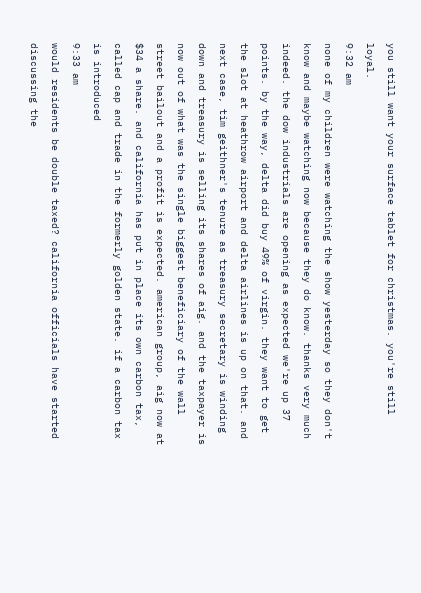you still want your surface tablet for christmas. you're still loyal.
9:32 am
none of my children were watching the show yesterday so they don't know and maybe watching now because they do know. thanks very much indeed. the dow industrials are opening as expected we're up 37 points. by the way, delta did buy 49% of virgin. they want to get the slot at heathrow airport and delta airlines is up on that. and next case, tim geithner's tenure as treasury secretary is winding down and treasury is selling its shares of aig. and the taxpayer is now out of what was the single biggest beneficiary of the wall street bailout and a profit is expected. american group, aig now at $34 a share. and california has put in place its own carbon tax, called cap and trade in the formerly golden state. if a carbon tax is introduced
9:33 am
would residents be double taxed? california officials have started discussing the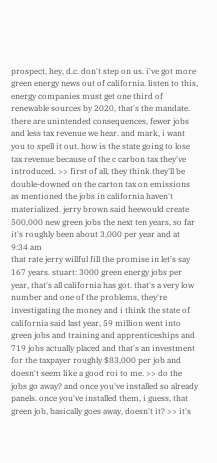prospect, hey, d.c. don't step on us. i've got more green energy news out of california. listen to this, energy companies must get one third of renewable sources by 2020, that's the mandate. there are unintended consequences, fewer jobs and less tax revenue we hear. and mark, i want you to spell it out. how is the state going to lose tax revenue because of the c carbon tax they've introduced. >> first of all, they think they'll be double-downed on the carton tax on emissions as mentioned the jobs in california haven't materialized. jerry brown said heewould create 500,000 new green jobs the next ten years, so far it's roughly been about 3,000 per year and at
9:34 am
that rate jerry willful fill the promise in let's say 167 years. stuart: 3000 green energy jobs per year, that's all california has got. that's a very low number and one of the problems, they're investigating the money and i think the state of california said last year, 59 million went into green jobs and training and apprenticeships and 719 jobs actually placed and that's an investment for the taxpayer roughly $83,000 per job and doesn't seem like a good roi to me. >> do the jobs go away? and once you've installed so already panels. once you've installed them, i guess, that green job, basically goes away, doesn't it? >> it's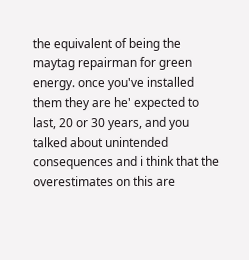the equivalent of being the maytag repairman for green energy. once you've installed them they are he' expected to last, 20 or 30 years, and you talked about unintended consequences and i think that the overestimates on this are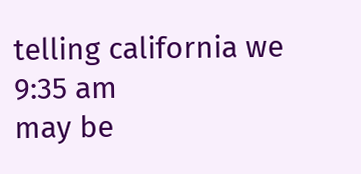telling california we
9:35 am
may be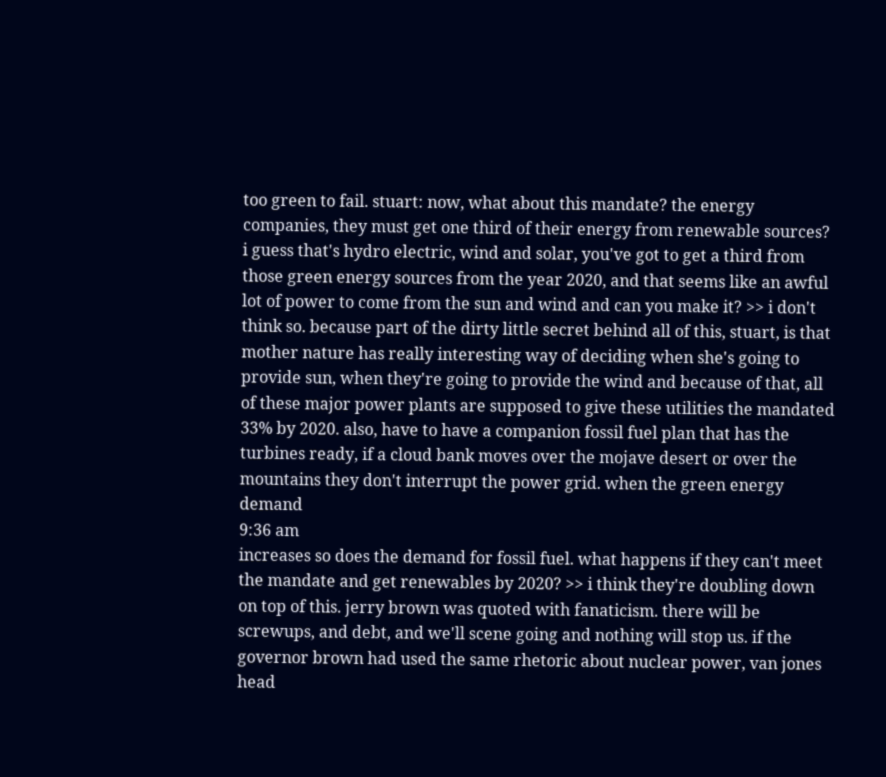too green to fail. stuart: now, what about this mandate? the energy companies, they must get one third of their energy from renewable sources? i guess that's hydro electric, wind and solar, you've got to get a third from those green energy sources from the year 2020, and that seems like an awful lot of power to come from the sun and wind and can you make it? >> i don't think so. because part of the dirty little secret behind all of this, stuart, is that mother nature has really interesting way of deciding when she's going to provide sun, when they're going to provide the wind and because of that, all of these major power plants are supposed to give these utilities the mandated 33% by 2020. also, have to have a companion fossil fuel plan that has the turbines ready, if a cloud bank moves over the mojave desert or over the mountains they don't interrupt the power grid. when the green energy demand
9:36 am
increases so does the demand for fossil fuel. what happens if they can't meet the mandate and get renewables by 2020? >> i think they're doubling down on top of this. jerry brown was quoted with fanaticism. there will be screwups, and debt, and we'll scene going and nothing will stop us. if the governor brown had used the same rhetoric about nuclear power, van jones head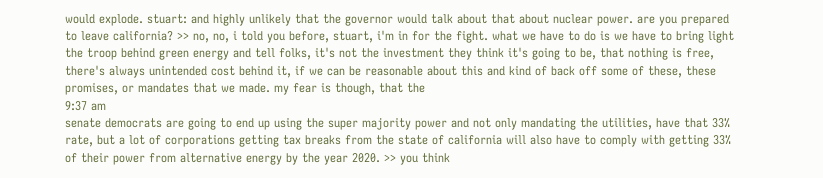would explode. stuart: and highly unlikely that the governor would talk about that about nuclear power. are you prepared to leave california? >> no, no, i told you before, stuart, i'm in for the fight. what we have to do is we have to bring light the troop behind green energy and tell folks, it's not the investment they think it's going to be, that nothing is free, there's always unintended cost behind it, if we can be reasonable about this and kind of back off some of these, these promises, or mandates that we made. my fear is though, that the
9:37 am
senate democrats are going to end up using the super majority power and not only mandating the utilities, have that 33% rate, but a lot of corporations getting tax breaks from the state of california will also have to comply with getting 33% of their power from alternative energy by the year 2020. >> you think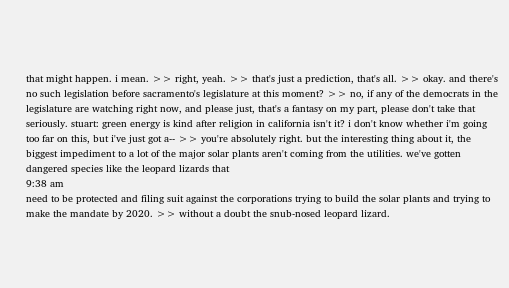that might happen. i mean. >> right, yeah. >> that's just a prediction, that's all. >> okay. and there's no such legislation before sacramento's legislature at this moment? >> no, if any of the democrats in the legislature are watching right now, and please just, that's a fantasy on my part, please don't take that seriously. stuart: green energy is kind after religion in california isn't it? i don't know whether i'm going too far on this, but i've just got a-- >> you're absolutely right. but the interesting thing about it, the biggest impediment to a lot of the major solar plants aren't coming from the utilities. we've gotten dangered species like the leopard lizards that
9:38 am
need to be protected and filing suit against the corporations trying to build the solar plants and trying to make the mandate by 2020. >> without a doubt the snub-nosed leopard lizard.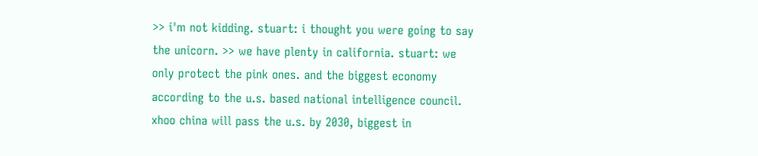>> i'm not kidding. stuart: i thought you were going to say the unicorn. >> we have plenty in california. stuart: we only protect the pink ones. and the biggest economy according to the u.s. based national intelligence council. xhoo china will pass the u.s. by 2030, biggest in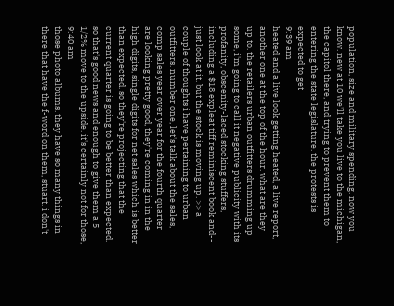population, size and military spending. now you know. new at 10 we'll take you live to the michigan, the capitol there, and trying to prevent them to entering the state legislature. the protests is expected to get
9:39 am
heated and a live look getting heated, a live report, another one at the top of the hour. what are they up to. the retailers urban outfitters drumming up some, i'm going to call it negative publicity with its profanity, obscenity-laced stocking stuffers, including a $18 expleat tiff reminiscent book and-- just look at it. but the stock is moving up. >> a couple of thoughts i have pertaining to urban outfitters. number one, let's talk about the sales, comp sales year over year for the fourth quarter are looking pretty good, they're coming in in the high digits, single digits for net sales which is better than expected. so they're projecting that the current quarter is going to be better than expected. so that's good news and enough to give them a 5 1/2% move to the upside. it's certainly not for those,
9:40 am
those photo albums. they have so many things in there that have the f-word on them, stuart. i don't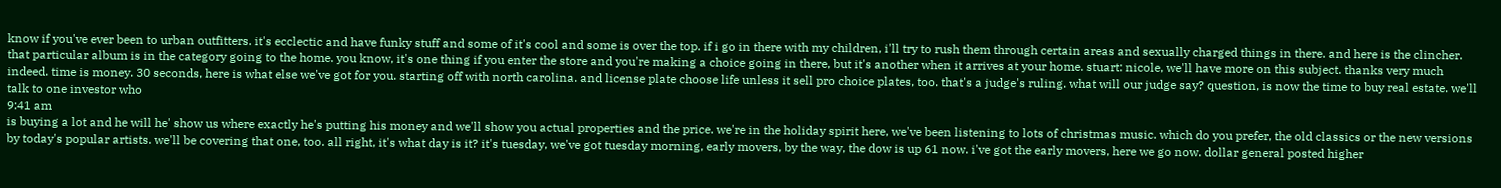know if you've ever been to urban outfitters. it's ecclectic and have funky stuff and some of it's cool and some is over the top. if i go in there with my children, i'll try to rush them through certain areas and sexually charged things in there. and here is the clincher. that particular album is in the category going to the home. you know, it's one thing if you enter the store and you're making a choice going in there, but it's another when it arrives at your home. stuart: nicole, we'll have more on this subject. thanks very much indeed. time is money. 30 seconds, here is what else we've got for you. starting off with north carolina. and license plate choose life unless it sell pro choice plates, too. that's a judge's ruling. what will our judge say? question, is now the time to buy real estate. we'll talk to one investor who
9:41 am
is buying a lot and he will he' show us where exactly he's putting his money and we'll show you actual properties and the price. we're in the holiday spirit here, we've been listening to lots of christmas music. which do you prefer, the old classics or the new versions by today's popular artists. we'll be covering that one, too. all right, it's what day is it? it's tuesday, we've got tuesday morning, early movers, by the way, the dow is up 61 now. i've got the early movers, here we go now. dollar general posted higher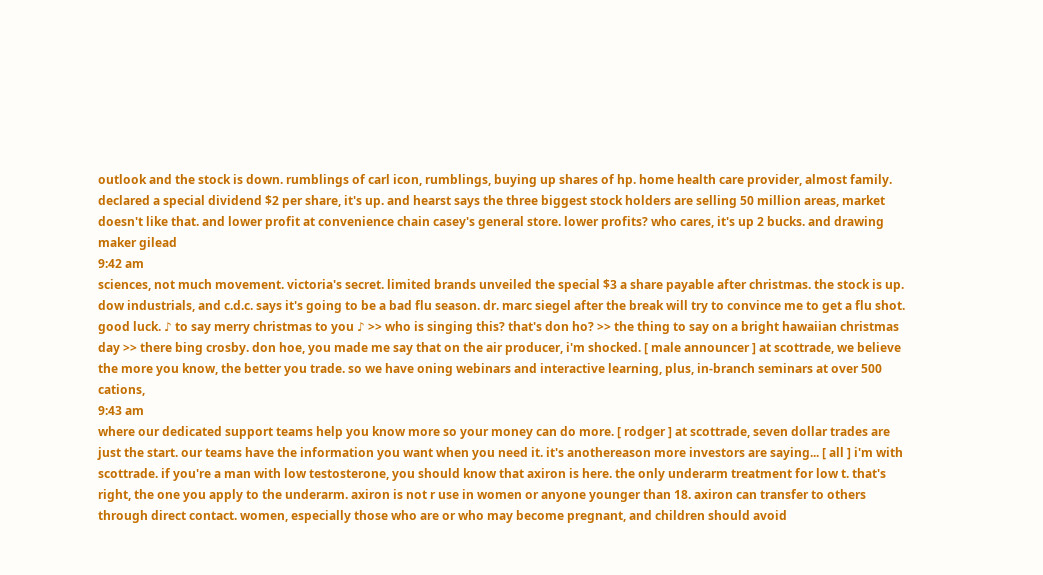outlook and the stock is down. rumblings of carl icon, rumblings, buying up shares of hp. home health care provider, almost family. declared a special dividend $2 per share, it's up. and hearst says the three biggest stock holders are selling 50 million areas, market doesn't like that. and lower profit at convenience chain casey's general store. lower profits? who cares, it's up 2 bucks. and drawing maker gilead
9:42 am
sciences, not much movement. victoria's secret. limited brands unveiled the special $3 a share payable after christmas. the stock is up. dow industrials, and c.d.c. says it's going to be a bad flu season. dr. marc siegel after the break will try to convince me to get a flu shot. good luck. ♪ to say merry christmas to you ♪ >> who is singing this? that's don ho? >> the thing to say on a bright hawaiian christmas day >> there bing crosby. don hoe, you made me say that on the air producer, i'm shocked. [ male announcer ] at scottrade, we believe the more you know, the better you trade. so we have oning webinars and interactive learning, plus, in-branch seminars at over 500 cations,
9:43 am
where our dedicated support teams help you know more so your money can do more. [ rodger ] at scottrade, seven dollar trades are just the start. our teams have the information you want when you need it. it's anothereason more investors are saying... [ all ] i'm with scottrade. if you're a man with low testosterone, you should know that axiron is here. the only underarm treatment for low t. that's right, the one you apply to the underarm. axiron is not r use in women or anyone younger than 18. axiron can transfer to others through direct contact. women, especially those who are or who may become pregnant, and children should avoid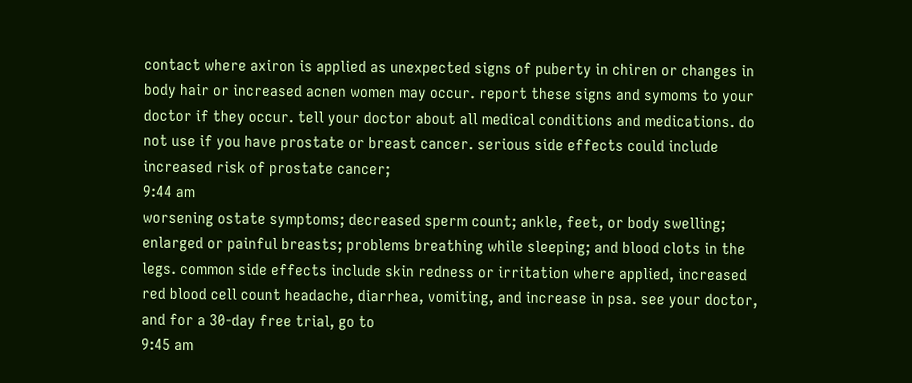contact where axiron is applied as unexpected signs of puberty in chiren or changes in body hair or increased acnen women may occur. report these signs and symoms to your doctor if they occur. tell your doctor about all medical conditions and medications. do not use if you have prostate or breast cancer. serious side effects could include increased risk of prostate cancer;
9:44 am
worsening ostate symptoms; decreased sperm count; ankle, feet, or body swelling; enlarged or painful breasts; problems breathing while sleeping; and blood clots in the legs. common side effects include skin redness or irritation where applied, increased red blood cell count headache, diarrhea, vomiting, and increase in psa. see your doctor, and for a 30-day free trial, go to
9:45 am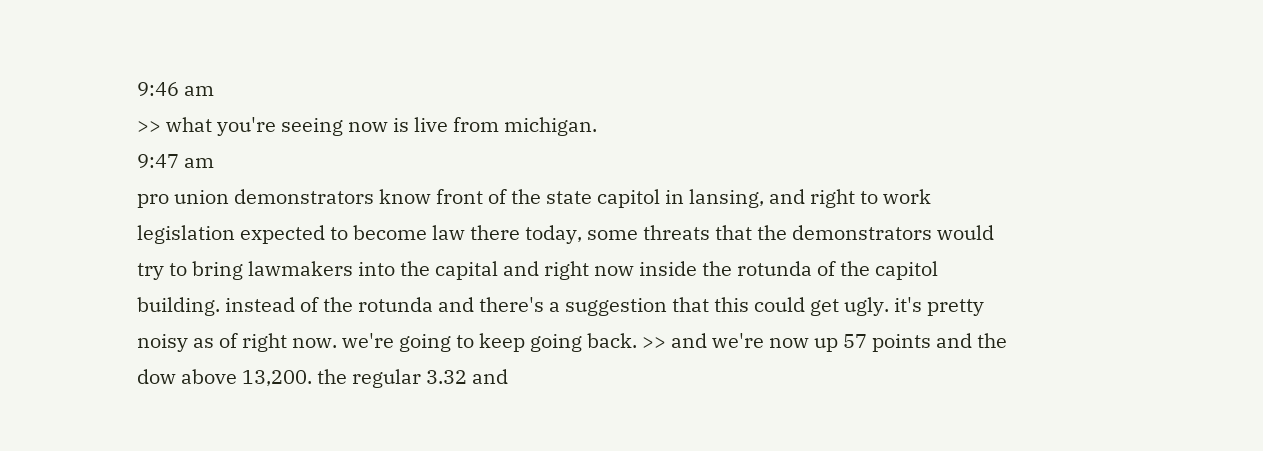9:46 am
>> what you're seeing now is live from michigan.
9:47 am
pro union demonstrators know front of the state capitol in lansing, and right to work legislation expected to become law there today, some threats that the demonstrators would try to bring lawmakers into the capital and right now inside the rotunda of the capitol building. instead of the rotunda and there's a suggestion that this could get ugly. it's pretty noisy as of right now. we're going to keep going back. >> and we're now up 57 points and the dow above 13,200. the regular 3.32 and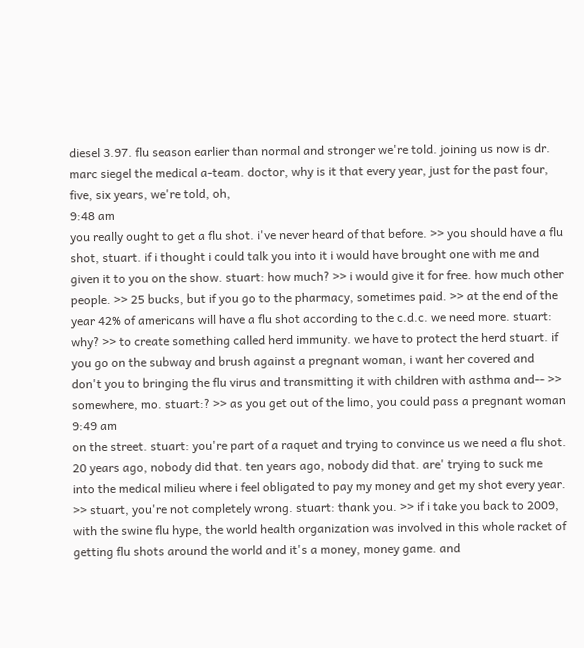diesel 3.97. flu season earlier than normal and stronger we're told. joining us now is dr. marc siegel the medical a-team. doctor, why is it that every year, just for the past four, five, six years, we're told, oh,
9:48 am
you really ought to get a flu shot. i've never heard of that before. >> you should have a flu shot, stuart. if i thought i could talk you into it i would have brought one with me and given it to you on the show. stuart: how much? >> i would give it for free. how much other people. >> 25 bucks, but if you go to the pharmacy, sometimes paid. >> at the end of the year 42% of americans will have a flu shot according to the c.d.c. we need more. stuart: why? >> to create something called herd immunity. we have to protect the herd stuart. if you go on the subway and brush against a pregnant woman, i want her covered and don't you to bringing the flu virus and transmitting it with children with asthma and-- >> somewhere, mo. stuart:? >> as you get out of the limo, you could pass a pregnant woman
9:49 am
on the street. stuart: you're part of a raquet and trying to convince us we need a flu shot. 20 years ago, nobody did that. ten years ago, nobody did that. are' trying to suck me into the medical milieu where i feel obligated to pay my money and get my shot every year. >> stuart, you're not completely wrong. stuart: thank you. >> if i take you back to 2009, with the swine flu hype, the world health organization was involved in this whole racket of getting flu shots around the world and it's a money, money game. and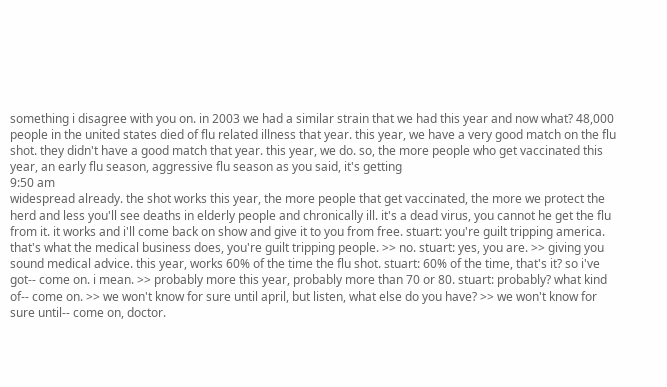something i disagree with you on. in 2003 we had a similar strain that we had this year and now what? 48,000 people in the united states died of flu related illness that year. this year, we have a very good match on the flu shot. they didn't have a good match that year. this year, we do. so, the more people who get vaccinated this year, an early flu season, aggressive flu season as you said, it's getting
9:50 am
widespread already. the shot works this year, the more people that get vaccinated, the more we protect the herd and less you'll see deaths in elderly people and chronically ill. it's a dead virus, you cannot he get the flu from it. it works and i'll come back on show and give it to you from free. stuart: you're guilt tripping america. that's what the medical business does, you're guilt tripping people. >> no. stuart: yes, you are. >> giving you sound medical advice. this year, works 60% of the time the flu shot. stuart: 60% of the time, that's it? so i've got-- come on. i mean. >> probably more this year, probably more than 70 or 80. stuart: probably? what kind of-- come on. >> we won't know for sure until april, but listen, what else do you have? >> we won't know for sure until-- come on, doctor.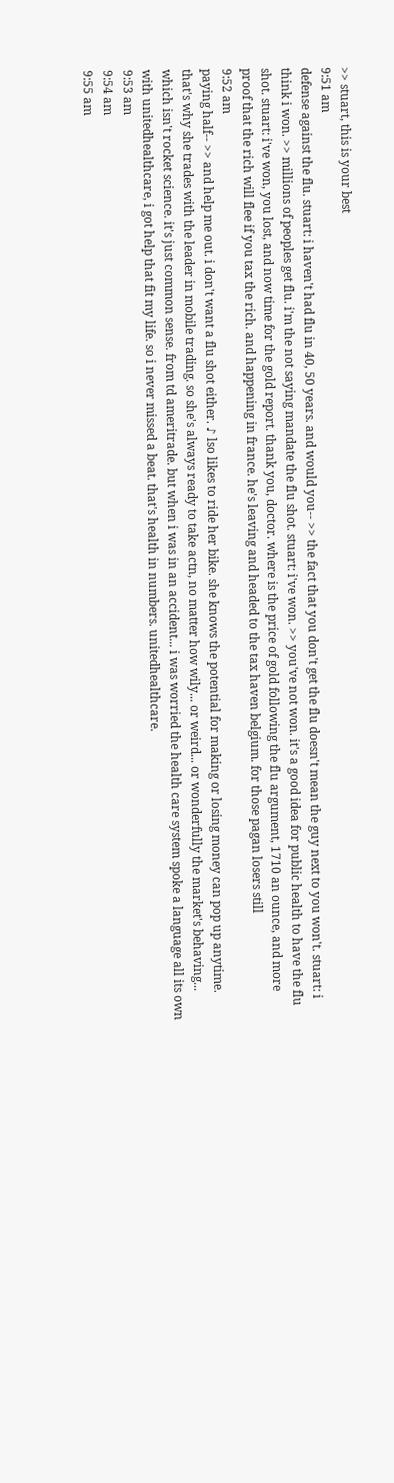>> stuart, this is your best
9:51 am
defense against the flu. stuart: i haven't had flu in 40, 50 years. and would you-- >> the fact that you don't get the flu doesn't mean the guy next to you won't. stuart: i think i won. >> millions of peoples get flu. i'm the not saying mandate the flu shot. stuart: i've won. >> you've not won. it's a good idea for public health to have the flu shot. stuart: i've won, you lost, and now time for the gold report. thank you, doctor. where is the price of gold following the flu argument, 1710 an ounce, and more proof that the rich will flee if you tax the rich. and happening in france. he's leaving and headed to the tax haven belgium. for those pagan losers still
9:52 am
paying half-- >> and help me out. i don't want a flu shot either. ♪ lso likes to ride her bike. she knows the potential for making or losing money can pop up anytime. that's why she trades with the leader in mobile trading. so she's always ready to take actn, no matter how wily... or weird... or wonderfully the market's behaving... which isn't rocket science. it's just common sense. from td ameritrade. but when i was in an accident... i was worried the health care system spoke a language all its own with unitedhealthcare, i got help that fit my life. so i never missed a beat. that's health in numbers. unitedhealthcare.
9:53 am
9:54 am
9:55 am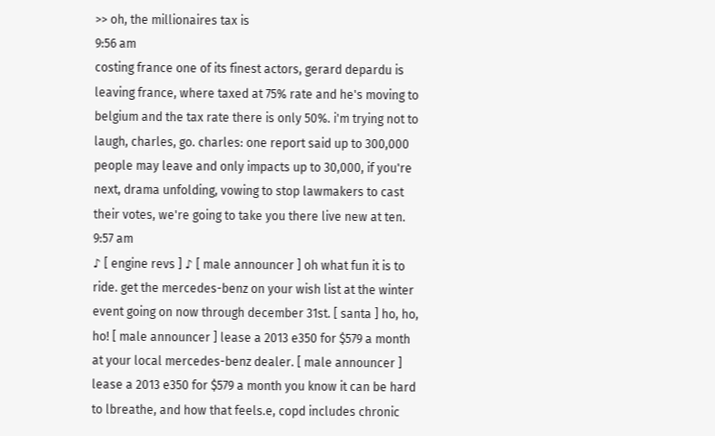>> oh, the millionaires tax is
9:56 am
costing france one of its finest actors, gerard depardu is leaving france, where taxed at 75% rate and he's moving to belgium and the tax rate there is only 50%. i'm trying not to laugh, charles, go. charles: one report said up to 300,000 people may leave and only impacts up to 30,000, if you're next, drama unfolding, vowing to stop lawmakers to cast their votes, we're going to take you there live new at ten.
9:57 am
♪ [ engine revs ] ♪ [ male announcer ] oh what fun it is to ride. get the mercedes-benz on your wish list at the winter event going on now through december 31st. [ santa ] ho, ho, ho! [ male announcer ] lease a 2013 e350 for $579 a month at your local mercedes-benz dealer. [ male announcer ] lease a 2013 e350 for $579 a month you know it can be hard to lbreathe, and how that feels.e, copd includes chronic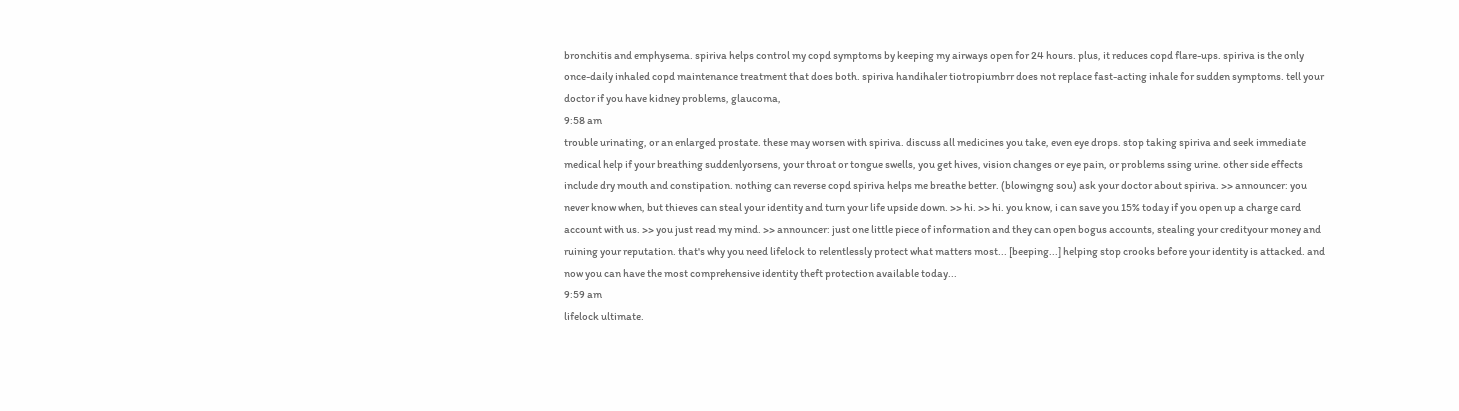bronchitis and emphysema. spiriva helps control my copd symptoms by keeping my airways open for 24 hours. plus, it reduces copd flare-ups. spiriva is the only once-daily inhaled copd maintenance treatment that does both. spiriva handihaler tiotropiumbrr does not replace fast-acting inhale for sudden symptoms. tell your doctor if you have kidney problems, glaucoma,
9:58 am
trouble urinating, or an enlarged prostate. these may worsen with spiriva. discuss all medicines you take, even eye drops. stop taking spiriva and seek immediate medical help if your breathing suddenlyorsens, your throat or tongue swells, you get hives, vision changes or eye pain, or problems ssing urine. other side effects include dry mouth and constipation. nothing can reverse copd spiriva helps me breathe better. (blowingng sou) ask your doctor about spiriva. >> announcer: you never know when, but thieves can steal your identity and turn your life upside down. >> hi. >> hi. you know, i can save you 15% today if you open up a charge card account with us. >> you just read my mind. >> announcer: just one little piece of information and they can open bogus accounts, stealing your credityour money and ruining your reputation. that's why you need lifelock to relentlessly protect what matters most... [beeping...] helping stop crooks before your identity is attacked. and now you can have the most comprehensive identity theft protection available today...
9:59 am
lifelock ultimate.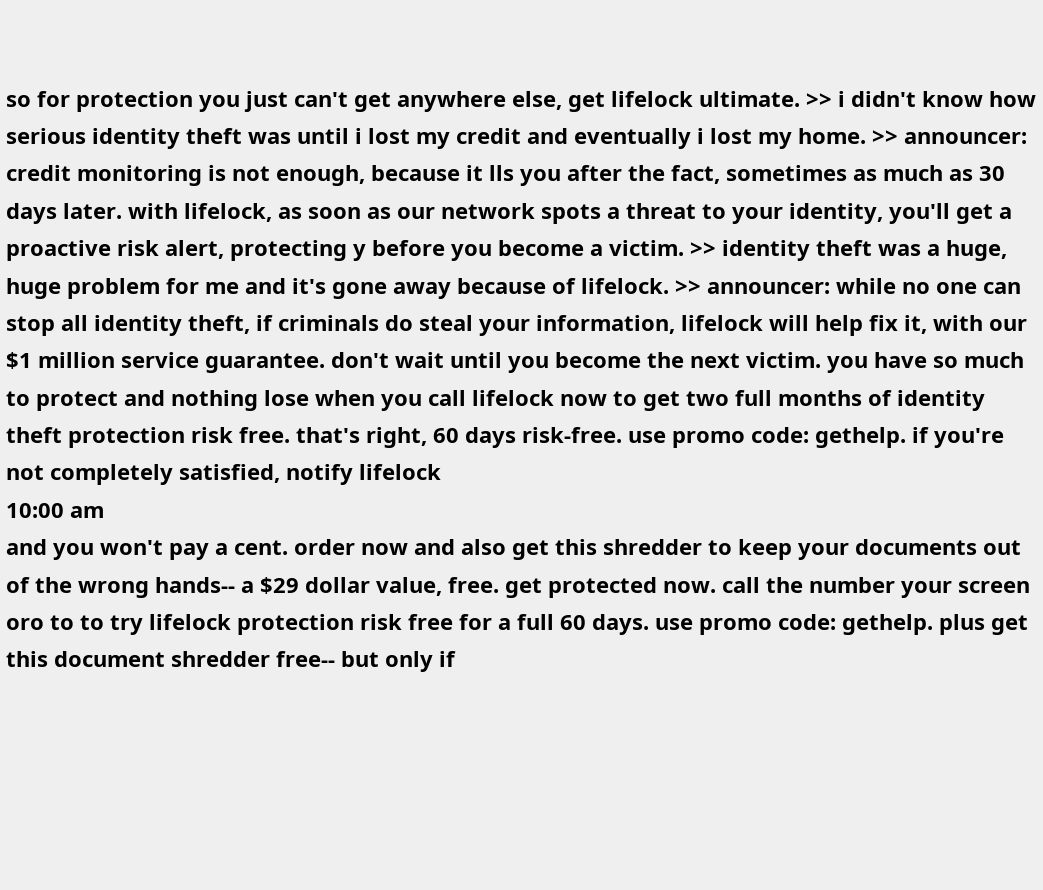so for protection you just can't get anywhere else, get lifelock ultimate. >> i didn't know how serious identity theft was until i lost my credit and eventually i lost my home. >> announcer: credit monitoring is not enough, because it lls you after the fact, sometimes as much as 30 days later. with lifelock, as soon as our network spots a threat to your identity, you'll get a proactive risk alert, protecting y before you become a victim. >> identity theft was a huge, huge problem for me and it's gone away because of lifelock. >> announcer: while no one can stop all identity theft, if criminals do steal your information, lifelock will help fix it, with our $1 million service guarantee. don't wait until you become the next victim. you have so much to protect and nothing lose when you call lifelock now to get two full months of identity theft protection risk free. that's right, 60 days risk-free. use promo code: gethelp. if you're not completely satisfied, notify lifelock
10:00 am
and you won't pay a cent. order now and also get this shredder to keep your documents out of the wrong hands-- a $29 dollar value, free. get protected now. call the number your screen oro to to try lifelock protection risk free for a full 60 days. use promo code: gethelp. plus get this document shredder free-- but only if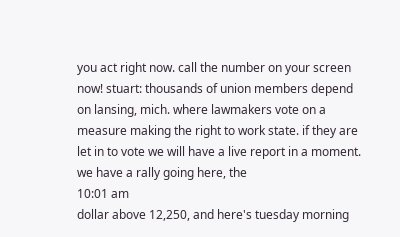you act right now. call the number on your screen now! stuart: thousands of union members depend on lansing, mich. where lawmakers vote on a measure making the right to work state. if they are let in to vote we will have a live report in a moment. we have a rally going here, the
10:01 am
dollar above 12,250, and here's tuesday morning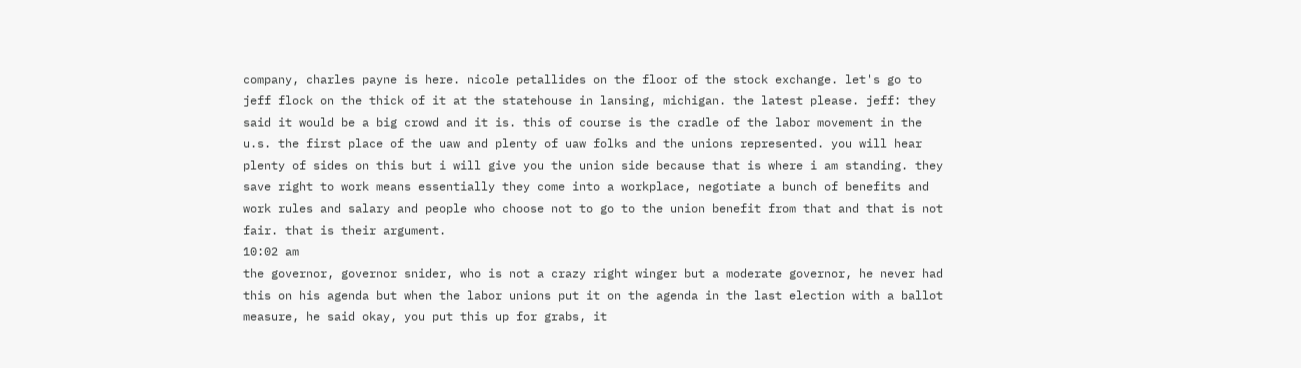company, charles payne is here. nicole petallides on the floor of the stock exchange. let's go to jeff flock on the thick of it at the statehouse in lansing, michigan. the latest please. jeff: they said it would be a big crowd and it is. this of course is the cradle of the labor movement in the u.s. the first place of the uaw and plenty of uaw folks and the unions represented. you will hear plenty of sides on this but i will give you the union side because that is where i am standing. they save right to work means essentially they come into a workplace, negotiate a bunch of benefits and work rules and salary and people who choose not to go to the union benefit from that and that is not fair. that is their argument.
10:02 am
the governor, governor snider, who is not a crazy right winger but a moderate governor, he never had this on his agenda but when the labor unions put it on the agenda in the last election with a ballot measure, he said okay, you put this up for grabs, it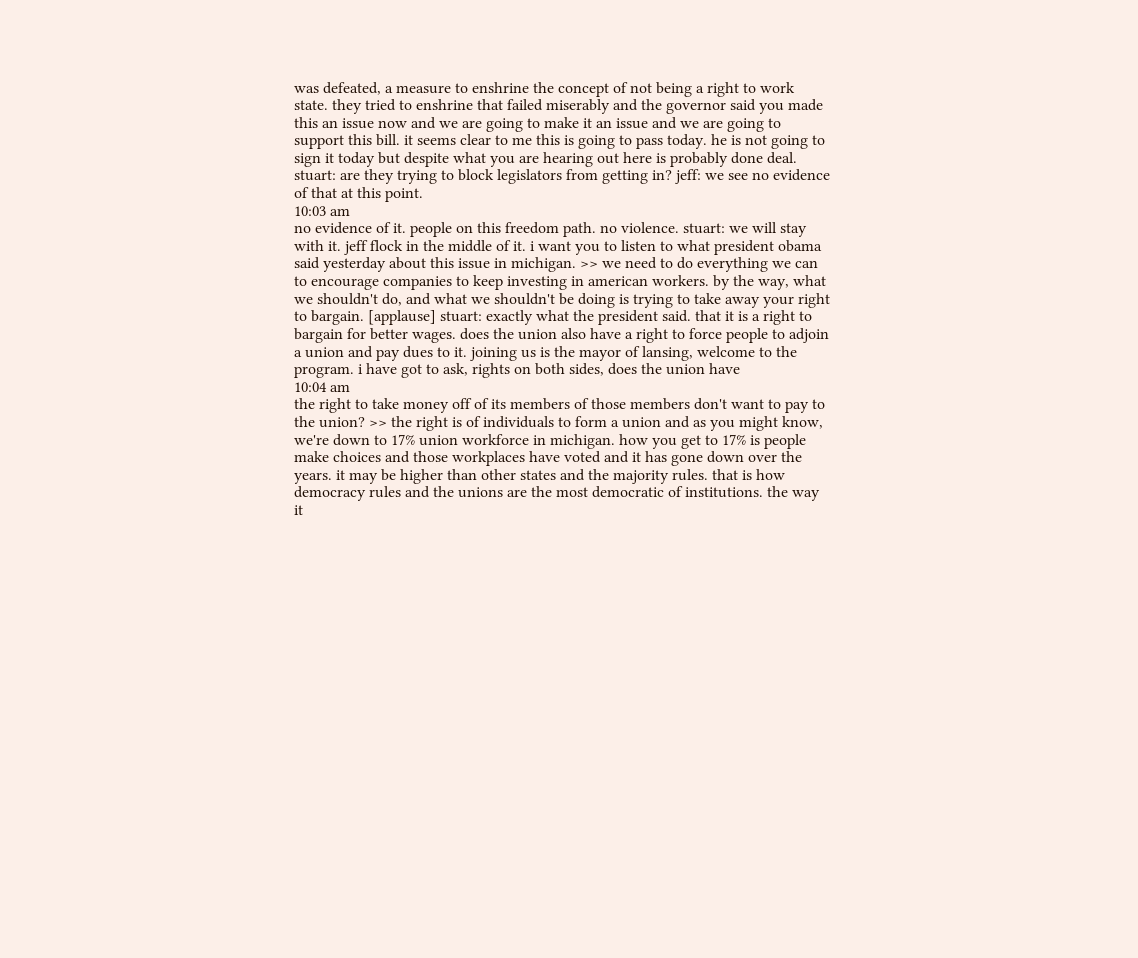was defeated, a measure to enshrine the concept of not being a right to work state. they tried to enshrine that failed miserably and the governor said you made this an issue now and we are going to make it an issue and we are going to support this bill. it seems clear to me this is going to pass today. he is not going to sign it today but despite what you are hearing out here is probably done deal. stuart: are they trying to block legislators from getting in? jeff: we see no evidence of that at this point.
10:03 am
no evidence of it. people on this freedom path. no violence. stuart: we will stay with it. jeff flock in the middle of it. i want you to listen to what president obama said yesterday about this issue in michigan. >> we need to do everything we can to encourage companies to keep investing in american workers. by the way, what we shouldn't do, and what we shouldn't be doing is trying to take away your right to bargain. [applause] stuart: exactly what the president said. that it is a right to bargain for better wages. does the union also have a right to force people to adjoin a union and pay dues to it. joining us is the mayor of lansing, welcome to the program. i have got to ask, rights on both sides, does the union have
10:04 am
the right to take money off of its members of those members don't want to pay to the union? >> the right is of individuals to form a union and as you might know, we're down to 17% union workforce in michigan. how you get to 17% is people make choices and those workplaces have voted and it has gone down over the years. it may be higher than other states and the majority rules. that is how democracy rules and the unions are the most democratic of institutions. the way it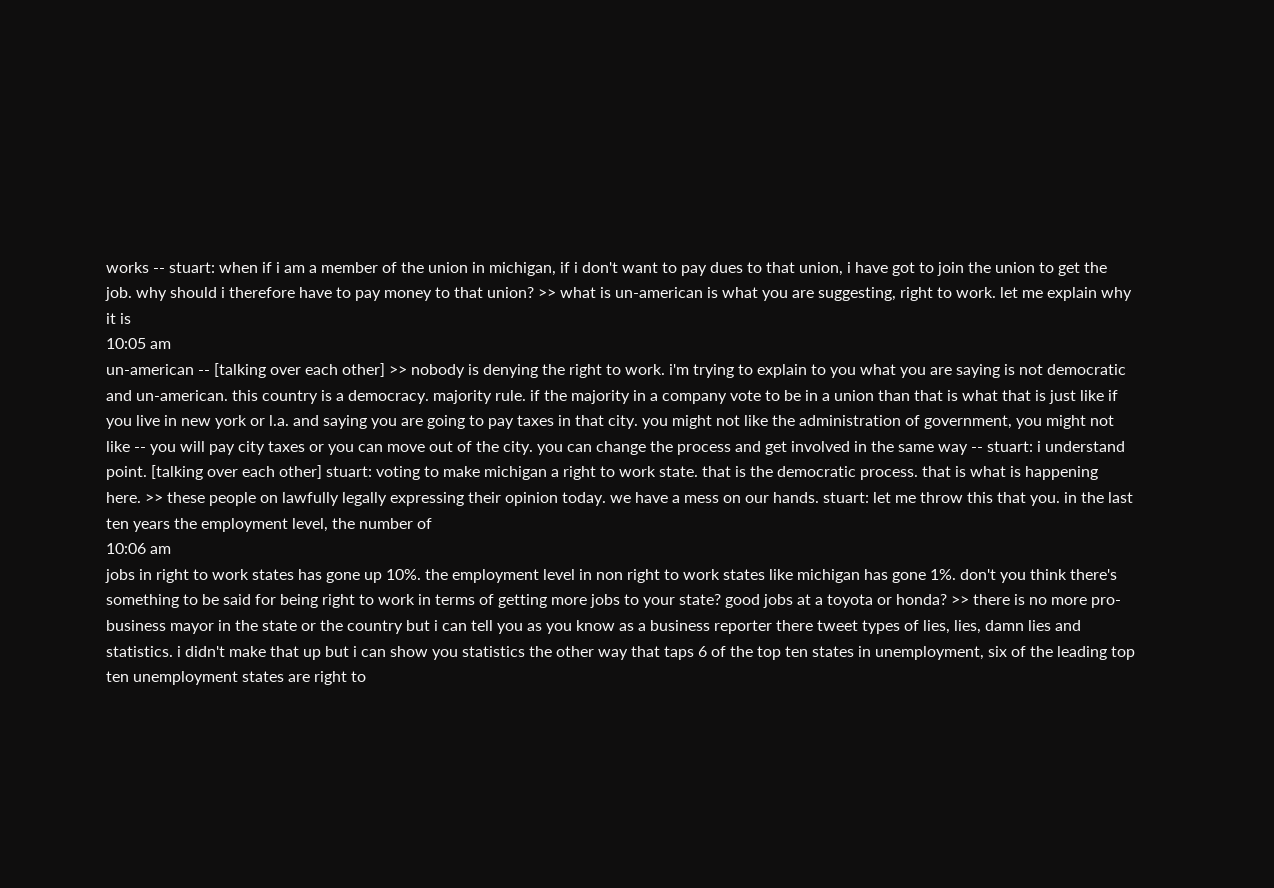works -- stuart: when if i am a member of the union in michigan, if i don't want to pay dues to that union, i have got to join the union to get the job. why should i therefore have to pay money to that union? >> what is un-american is what you are suggesting, right to work. let me explain why it is
10:05 am
un-american -- [talking over each other] >> nobody is denying the right to work. i'm trying to explain to you what you are saying is not democratic and un-american. this country is a democracy. majority rule. if the majority in a company vote to be in a union than that is what that is just like if you live in new york or l.a. and saying you are going to pay taxes in that city. you might not like the administration of government, you might not like -- you will pay city taxes or you can move out of the city. you can change the process and get involved in the same way -- stuart: i understand point. [talking over each other] stuart: voting to make michigan a right to work state. that is the democratic process. that is what is happening here. >> these people on lawfully legally expressing their opinion today. we have a mess on our hands. stuart: let me throw this that you. in the last ten years the employment level, the number of
10:06 am
jobs in right to work states has gone up 10%. the employment level in non right to work states like michigan has gone 1%. don't you think there's something to be said for being right to work in terms of getting more jobs to your state? good jobs at a toyota or honda? >> there is no more pro-business mayor in the state or the country but i can tell you as you know as a business reporter there tweet types of lies, lies, damn lies and statistics. i didn't make that up but i can show you statistics the other way that taps 6 of the top ten states in unemployment, six of the leading top ten unemployment states are right to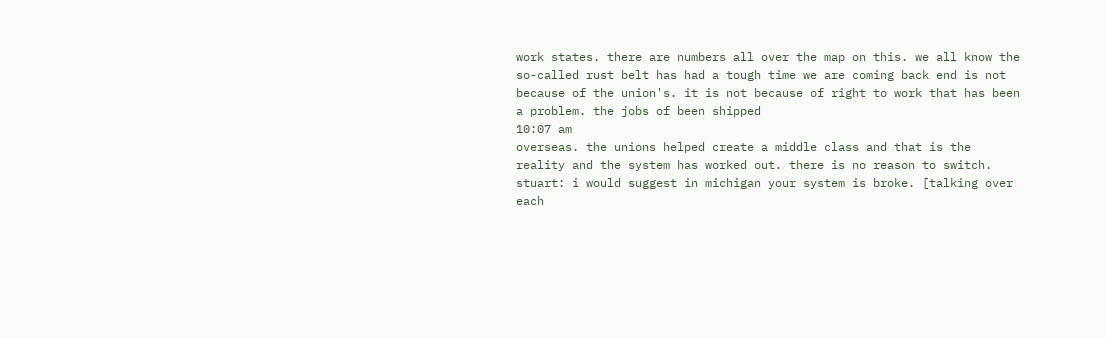work states. there are numbers all over the map on this. we all know the so-called rust belt has had a tough time we are coming back end is not because of the union's. it is not because of right to work that has been a problem. the jobs of been shipped
10:07 am
overseas. the unions helped create a middle class and that is the reality and the system has worked out. there is no reason to switch. stuart: i would suggest in michigan your system is broke. [talking over each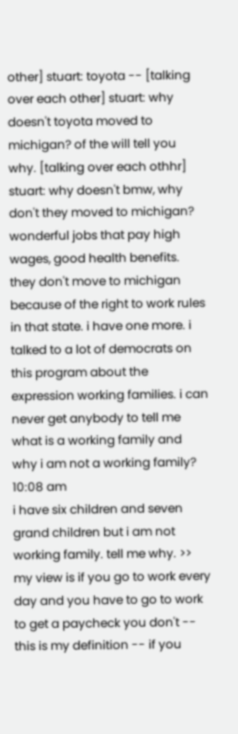other] stuart: toyota -- [talking over each other] stuart: why doesn't toyota moved to michigan? of the will tell you why. [talking over each othhr] stuart: why doesn't bmw, why don't they moved to michigan? wonderful jobs that pay high wages, good health benefits. they don't move to michigan because of the right to work rules in that state. i have one more. i talked to a lot of democrats on this program about the expression working families. i can never get anybody to tell me what is a working family and why i am not a working family?
10:08 am
i have six children and seven grand children but i am not working family. tell me why. >> my view is if you go to work every day and you have to go to work to get a paycheck you don't -- this is my definition -- if you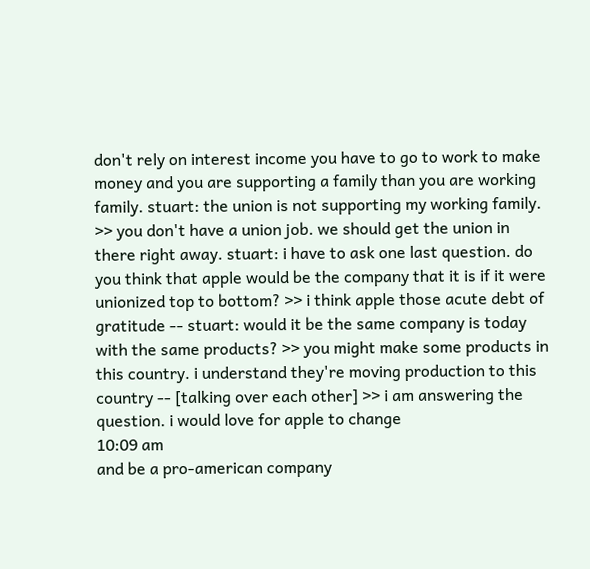don't rely on interest income you have to go to work to make money and you are supporting a family than you are working family. stuart: the union is not supporting my working family. >> you don't have a union job. we should get the union in there right away. stuart: i have to ask one last question. do you think that apple would be the company that it is if it were unionized top to bottom? >> i think apple those acute debt of gratitude -- stuart: would it be the same company is today with the same products? >> you might make some products in this country. i understand they're moving production to this country -- [talking over each other] >> i am answering the question. i would love for apple to change
10:09 am
and be a pro-american company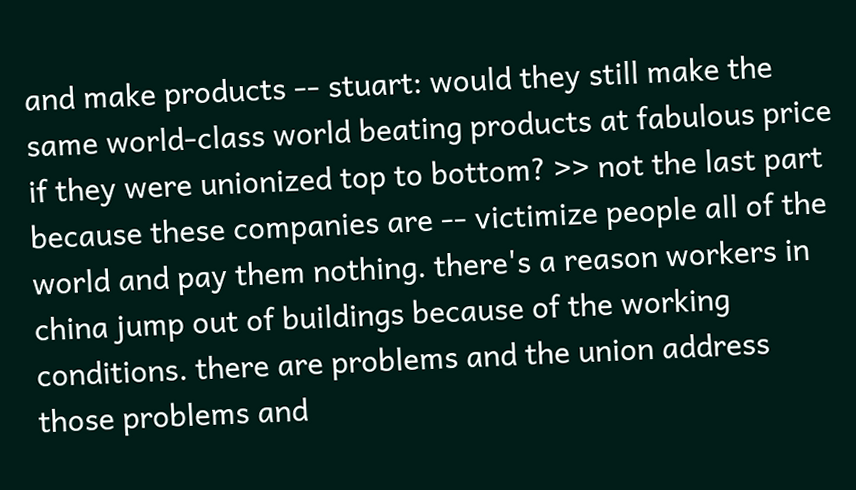and make products -- stuart: would they still make the same world-class world beating products at fabulous price if they were unionized top to bottom? >> not the last part because these companies are -- victimize people all of the world and pay them nothing. there's a reason workers in china jump out of buildings because of the working conditions. there are problems and the union address those problems and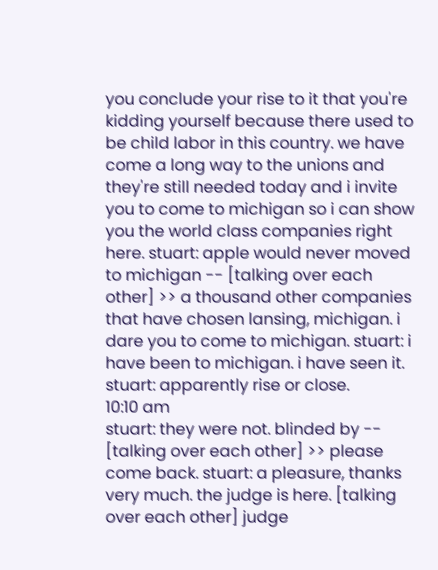you conclude your rise to it that you're kidding yourself because there used to be child labor in this country. we have come a long way to the unions and they're still needed today and i invite you to come to michigan so i can show you the world class companies right here. stuart: apple would never moved to michigan -- [talking over each other] >> a thousand other companies that have chosen lansing, michigan. i dare you to come to michigan. stuart: i have been to michigan. i have seen it. stuart: apparently rise or close.
10:10 am
stuart: they were not. blinded by -- [talking over each other] >> please come back. stuart: a pleasure, thanks very much. the judge is here. [talking over each other] judge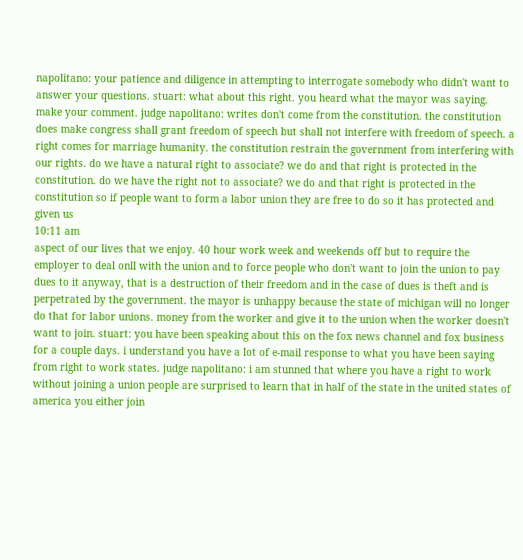napolitano: your patience and diligence in attempting to interrogate somebody who didn't want to answer your questions. stuart: what about this right. you heard what the mayor was saying. make your comment. judge napolitano: writes don't come from the constitution. the constitution does make congress shall grant freedom of speech but shall not interfere with freedom of speech. a right comes for marriage humanity. the constitution restrain the government from interfering with our rights. do we have a natural right to associate? we do and that right is protected in the constitution. do we have the right not to associate? we do and that right is protected in the constitution so if people want to form a labor union they are free to do so it has protected and given us
10:11 am
aspect of our lives that we enjoy. 40 hour work week and weekends off but to require the employer to deal onll with the union and to force people who don't want to join the union to pay dues to it anyway, that is a destruction of their freedom and in the case of dues is theft and is perpetrated by the government. the mayor is unhappy because the state of michigan will no longer do that for labor unions. money from the worker and give it to the union when the worker doesn't want to join. stuart: you have been speaking about this on the fox news channel and fox business for a couple days. i understand you have a lot of e-mail response to what you have been saying from right to work states. judge napolitano: i am stunned that where you have a right to work without joining a union people are surprised to learn that in half of the state in the united states of america you either join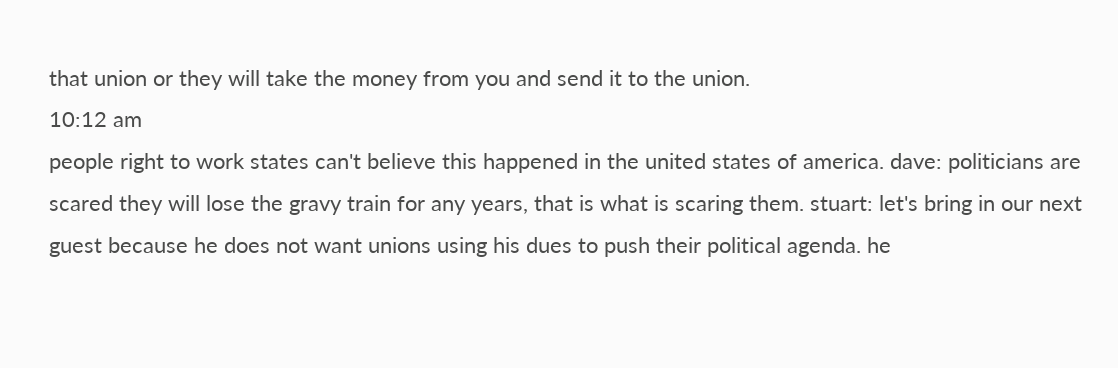that union or they will take the money from you and send it to the union.
10:12 am
people right to work states can't believe this happened in the united states of america. dave: politicians are scared they will lose the gravy train for any years, that is what is scaring them. stuart: let's bring in our next guest because he does not want unions using his dues to push their political agenda. he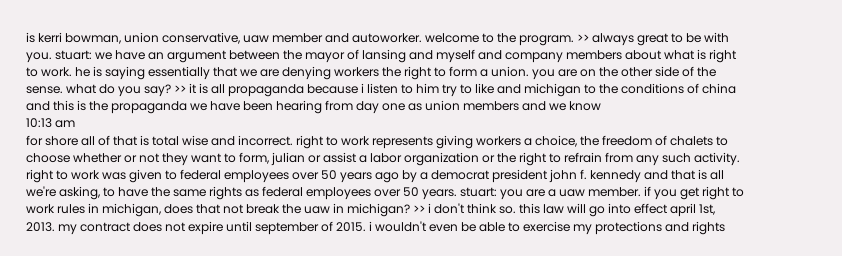is kerri bowman, union conservative, uaw member and autoworker. welcome to the program. >> always great to be with you. stuart: we have an argument between the mayor of lansing and myself and company members about what is right to work. he is saying essentially that we are denying workers the right to form a union. you are on the other side of the sense. what do you say? >> it is all propaganda because i listen to him try to like and michigan to the conditions of china and this is the propaganda we have been hearing from day one as union members and we know
10:13 am
for shore all of that is total wise and incorrect. right to work represents giving workers a choice, the freedom of chalets to choose whether or not they want to form, julian or assist a labor organization or the right to refrain from any such activity. right to work was given to federal employees over 50 years ago by a democrat president john f. kennedy and that is all we're asking, to have the same rights as federal employees over 50 years. stuart: you are a uaw member. if you get right to work rules in michigan, does that not break the uaw in michigan? >> i don't think so. this law will go into effect april 1st, 2013. my contract does not expire until september of 2015. i wouldn't even be able to exercise my protections and rights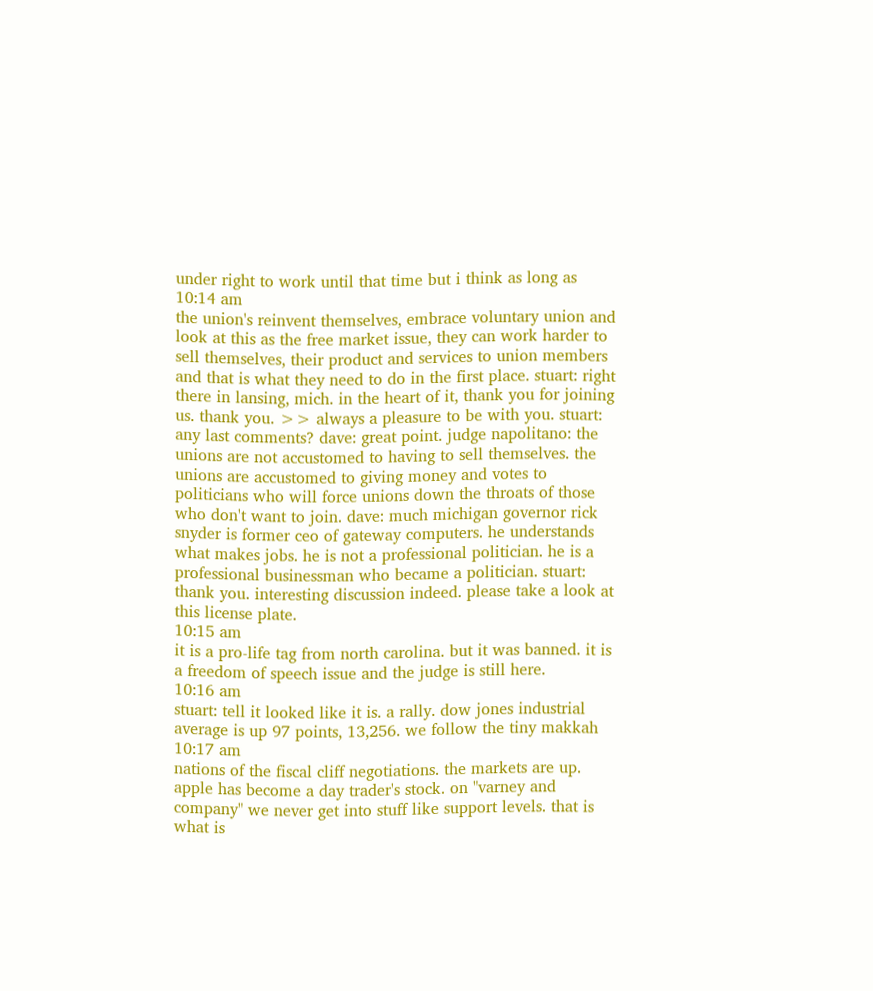under right to work until that time but i think as long as
10:14 am
the union's reinvent themselves, embrace voluntary union and look at this as the free market issue, they can work harder to sell themselves, their product and services to union members and that is what they need to do in the first place. stuart: right there in lansing, mich. in the heart of it, thank you for joining us. thank you. >> always a pleasure to be with you. stuart: any last comments? dave: great point. judge napolitano: the unions are not accustomed to having to sell themselves. the unions are accustomed to giving money and votes to politicians who will force unions down the throats of those who don't want to join. dave: much michigan governor rick snyder is former ceo of gateway computers. he understands what makes jobs. he is not a professional politician. he is a professional businessman who became a politician. stuart: thank you. interesting discussion indeed. please take a look at this license plate.
10:15 am
it is a pro-life tag from north carolina. but it was banned. it is a freedom of speech issue and the judge is still here.
10:16 am
stuart: tell it looked like it is. a rally. dow jones industrial average is up 97 points, 13,256. we follow the tiny makkah
10:17 am
nations of the fiscal cliff negotiations. the markets are up. apple has become a day trader's stock. on "varney and company" we never get into stuff like support levels. that is what is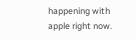happening with apple right now.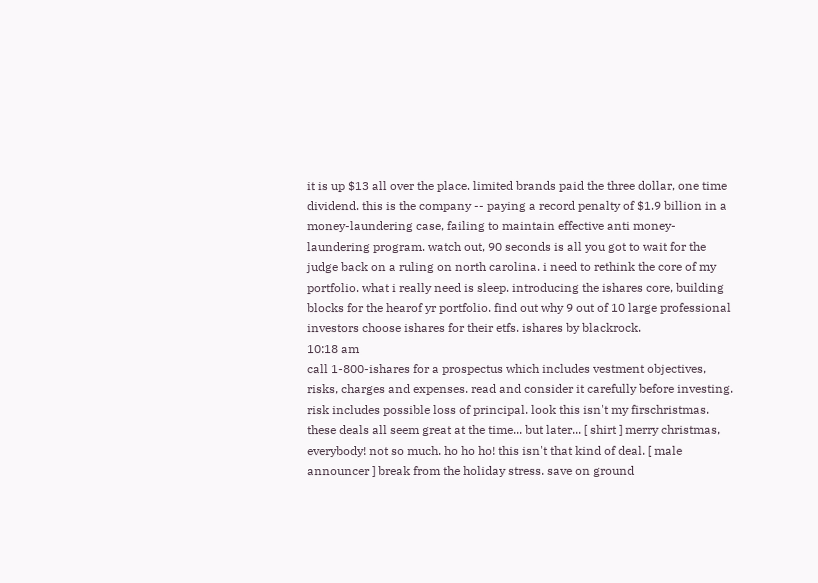it is up $13 all over the place. limited brands paid the three dollar, one time dividend. this is the company -- paying a record penalty of $1.9 billion in a money-laundering case, failing to maintain effective anti money-laundering program. watch out, 90 seconds is all you got to wait for the judge back on a ruling on north carolina. i need to rethink the core of my portfolio. what i really need is sleep. introducing the ishares core, building blocks for the hearof yr portfolio. find out why 9 out of 10 large professional investors choose ishares for their etfs. ishares by blackrock.
10:18 am
call 1-800-ishares for a prospectus which includes vestment objectives, risks, charges and expenses. read and consider it carefully before investing. risk includes possible loss of principal. look this isn't my firschristmas. these deals all seem great at the time... but later... [ shirt ] merry christmas, everybody! not so much. ho ho ho! this isn't that kind of deal. [ male announcer ] break from the holiday stress. save on ground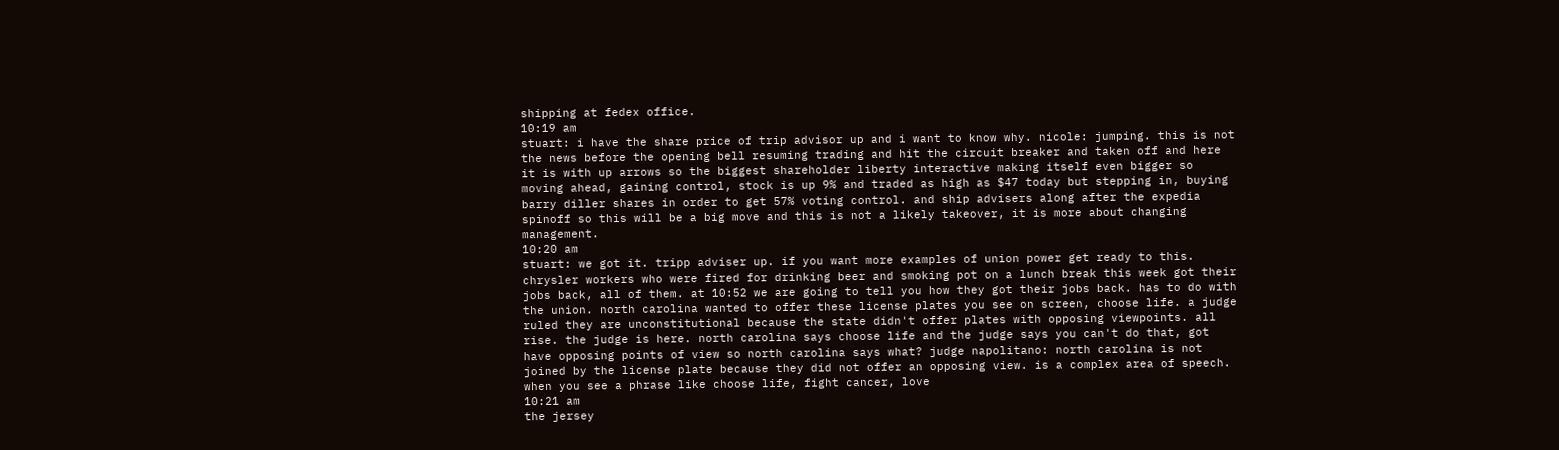shipping at fedex office.
10:19 am
stuart: i have the share price of trip advisor up and i want to know why. nicole: jumping. this is not the news before the opening bell resuming trading and hit the circuit breaker and taken off and here it is with up arrows so the biggest shareholder liberty interactive making itself even bigger so moving ahead, gaining control, stock is up 9% and traded as high as $47 today but stepping in, buying barry diller shares in order to get 57% voting control. and ship advisers along after the expedia spinoff so this will be a big move and this is not a likely takeover, it is more about changing management.
10:20 am
stuart: we got it. tripp adviser up. if you want more examples of union power get ready to this. chrysler workers who were fired for drinking beer and smoking pot on a lunch break this week got their jobs back, all of them. at 10:52 we are going to tell you how they got their jobs back. has to do with the union. north carolina wanted to offer these license plates you see on screen, choose life. a judge ruled they are unconstitutional because the state didn't offer plates with opposing viewpoints. all rise. the judge is here. north carolina says choose life and the judge says you can't do that, got have opposing points of view so north carolina says what? judge napolitano: north carolina is not joined by the license plate because they did not offer an opposing view. is a complex area of speech. when you see a phrase like choose life, fight cancer, love
10:21 am
the jersey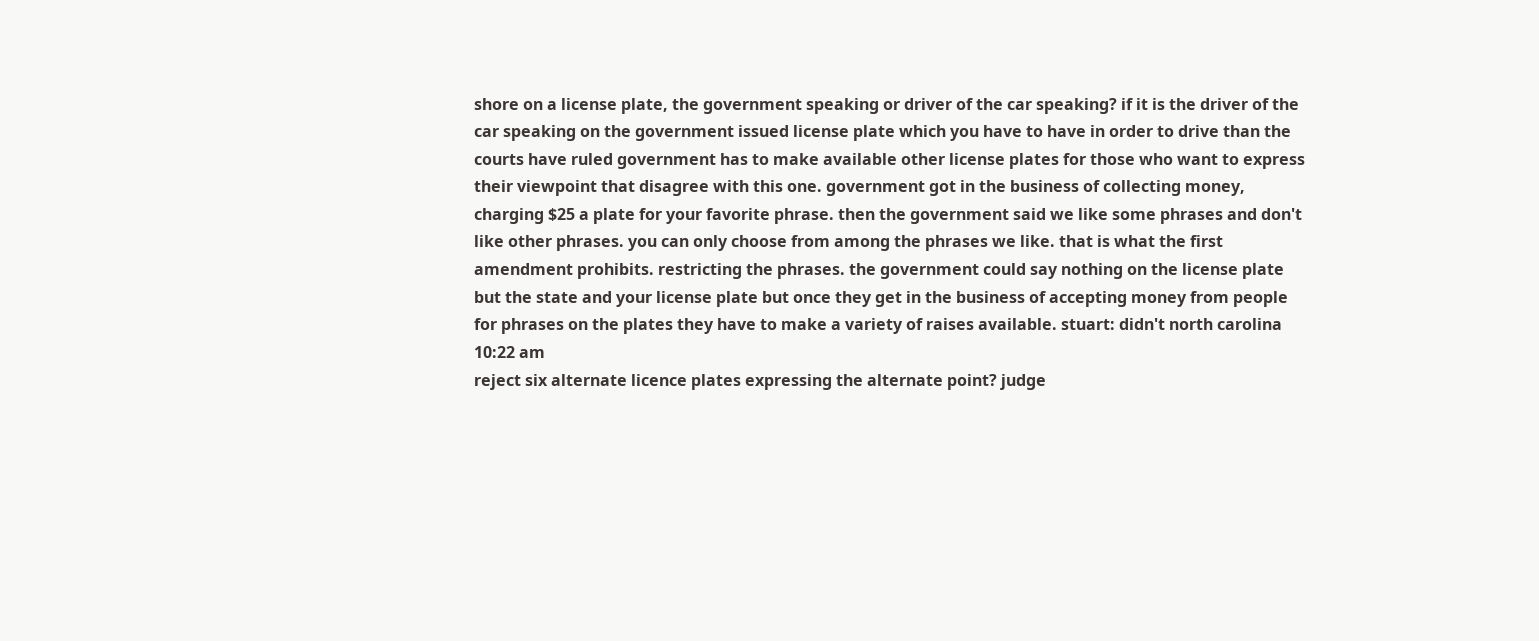shore on a license plate, the government speaking or driver of the car speaking? if it is the driver of the car speaking on the government issued license plate which you have to have in order to drive than the courts have ruled government has to make available other license plates for those who want to express their viewpoint that disagree with this one. government got in the business of collecting money, charging $25 a plate for your favorite phrase. then the government said we like some phrases and don't like other phrases. you can only choose from among the phrases we like. that is what the first amendment prohibits. restricting the phrases. the government could say nothing on the license plate but the state and your license plate but once they get in the business of accepting money from people for phrases on the plates they have to make a variety of raises available. stuart: didn't north carolina
10:22 am
reject six alternate licence plates expressing the alternate point? judge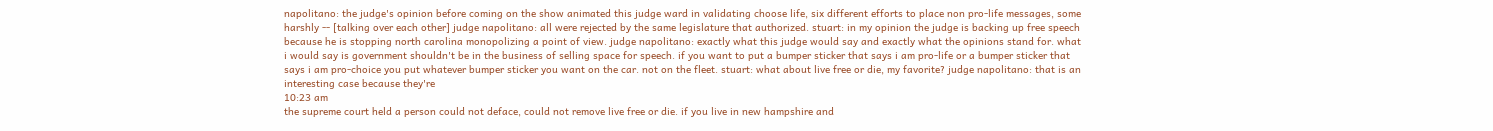napolitano: the judge's opinion before coming on the show animated this judge ward in validating choose life, six different efforts to place non pro-life messages, some harshly -- [talking over each other] judge napolitano: all were rejected by the same legislature that authorized. stuart: in my opinion the judge is backing up free speech because he is stopping north carolina monopolizing a point of view. judge napolitano: exactly what this judge would say and exactly what the opinions stand for. what i would say is government shouldn't be in the business of selling space for speech. if you want to put a bumper sticker that says i am pro-life or a bumper sticker that says i am pro-choice you put whatever bumper sticker you want on the car. not on the fleet. stuart: what about live free or die, my favorite? judge napolitano: that is an interesting case because they're
10:23 am
the supreme court held a person could not deface, could not remove live free or die. if you live in new hampshire and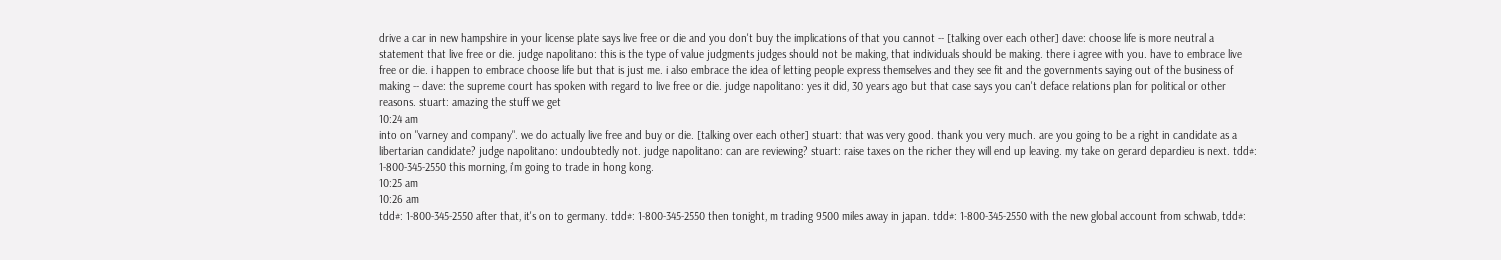drive a car in new hampshire in your license plate says live free or die and you don't buy the implications of that you cannot -- [talking over each other] dave: choose life is more neutral a statement that live free or die. judge napolitano: this is the type of value judgments judges should not be making, that individuals should be making. there i agree with you. have to embrace live free or die. i happen to embrace choose life but that is just me. i also embrace the idea of letting people express themselves and they see fit and the governments saying out of the business of making -- dave: the supreme court has spoken with regard to live free or die. judge napolitano: yes it did, 30 years ago but that case says you can't deface relations plan for political or other reasons. stuart: amazing the stuff we get
10:24 am
into on "varney and company". we do actually live free and buy or die. [talking over each other] stuart: that was very good. thank you very much. are you going to be a right in candidate as a libertarian candidate? judge napolitano: undoubtedly not. judge napolitano: can are reviewing? stuart: raise taxes on the richer they will end up leaving. my take on gerard depardieu is next. tdd#: 1-800-345-2550 this morning, i'm going to trade in hong kong.
10:25 am
10:26 am
tdd#: 1-800-345-2550 after that, it's on to germany. tdd#: 1-800-345-2550 then tonight, m trading 9500 miles away in japan. tdd#: 1-800-345-2550 with the new global account from schwab, tdd#: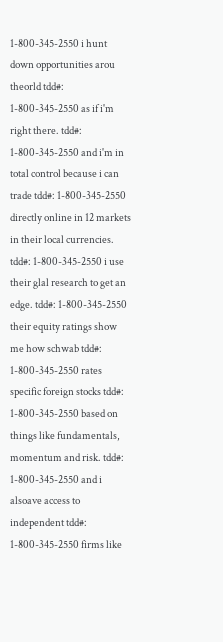1-800-345-2550 i hunt down opportunities arou theorld tdd#: 1-800-345-2550 as if i'm right there. tdd#: 1-800-345-2550 and i'm in total control because i can trade tdd#: 1-800-345-2550 directly online in 12 markets in their local currencies. tdd#: 1-800-345-2550 i use their glal research to get an edge. tdd#: 1-800-345-2550 their equity ratings show me how schwab tdd#: 1-800-345-2550 rates specific foreign stocks tdd#: 1-800-345-2550 based on things like fundamentals, momentum and risk. tdd#: 1-800-345-2550 and i alsoave access to independent tdd#: 1-800-345-2550 firms like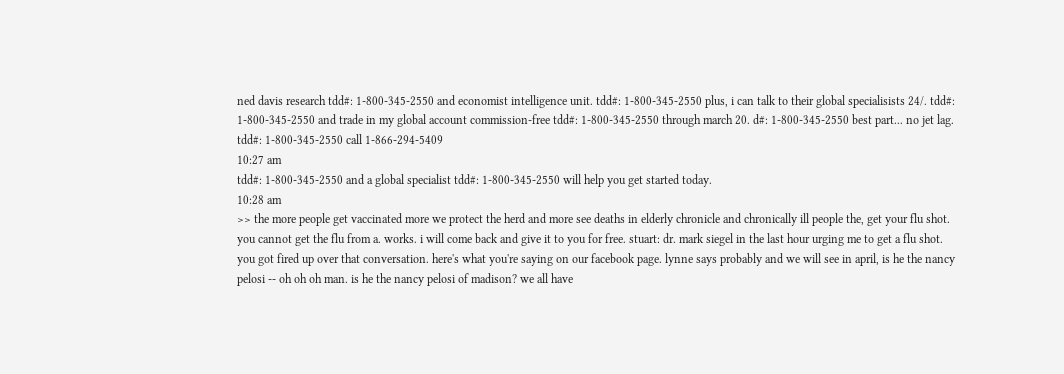ned davis research tdd#: 1-800-345-2550 and economist intelligence unit. tdd#: 1-800-345-2550 plus, i can talk to their global specialisists 24/. tdd#: 1-800-345-2550 and trade in my global account commission-free tdd#: 1-800-345-2550 through march 20. d#: 1-800-345-2550 best part... no jet lag. tdd#: 1-800-345-2550 call 1-866-294-5409
10:27 am
tdd#: 1-800-345-2550 and a global specialist tdd#: 1-800-345-2550 will help you get started today.
10:28 am
>> the more people get vaccinated more we protect the herd and more see deaths in elderly chronicle and chronically ill people the, get your flu shot. you cannot get the flu from a. works. i will come back and give it to you for free. stuart: dr. mark siegel in the last hour urging me to get a flu shot. you got fired up over that conversation. here's what you're saying on our facebook page. lynne says probably and we will see in april, is he the nancy pelosi -- oh oh oh man. is he the nancy pelosi of madison? we all have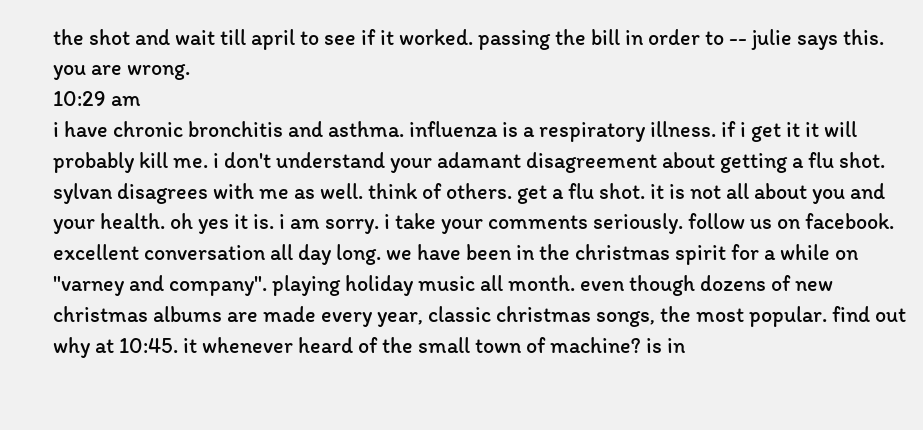the shot and wait till april to see if it worked. passing the bill in order to -- julie says this. you are wrong.
10:29 am
i have chronic bronchitis and asthma. influenza is a respiratory illness. if i get it it will probably kill me. i don't understand your adamant disagreement about getting a flu shot. sylvan disagrees with me as well. think of others. get a flu shot. it is not all about you and your health. oh yes it is. i am sorry. i take your comments seriously. follow us on facebook. excellent conversation all day long. we have been in the christmas spirit for a while on "varney and company". playing holiday music all month. even though dozens of new christmas albums are made every year, classic christmas songs, the most popular. find out why at 10:45. it whenever heard of the small town of machine? is in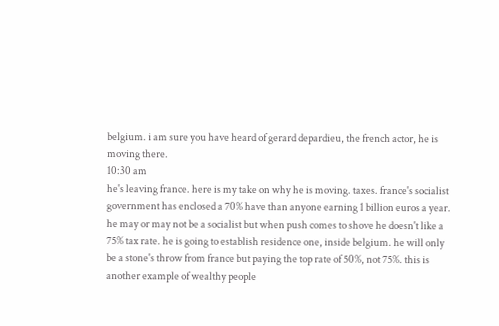belgium. i am sure you have heard of gerard depardieu, the french actor, he is moving there.
10:30 am
he's leaving france. here is my take on why he is moving. taxes. france's socialist government has enclosed a 70% have than anyone earning 1 billion euros a year. he may or may not be a socialist but when push comes to shove he doesn't like a 75% tax rate. he is going to establish residence one, inside belgium. he will only be a stone's throw from france but paying the top rate of 50%, not 75%. this is another example of wealthy people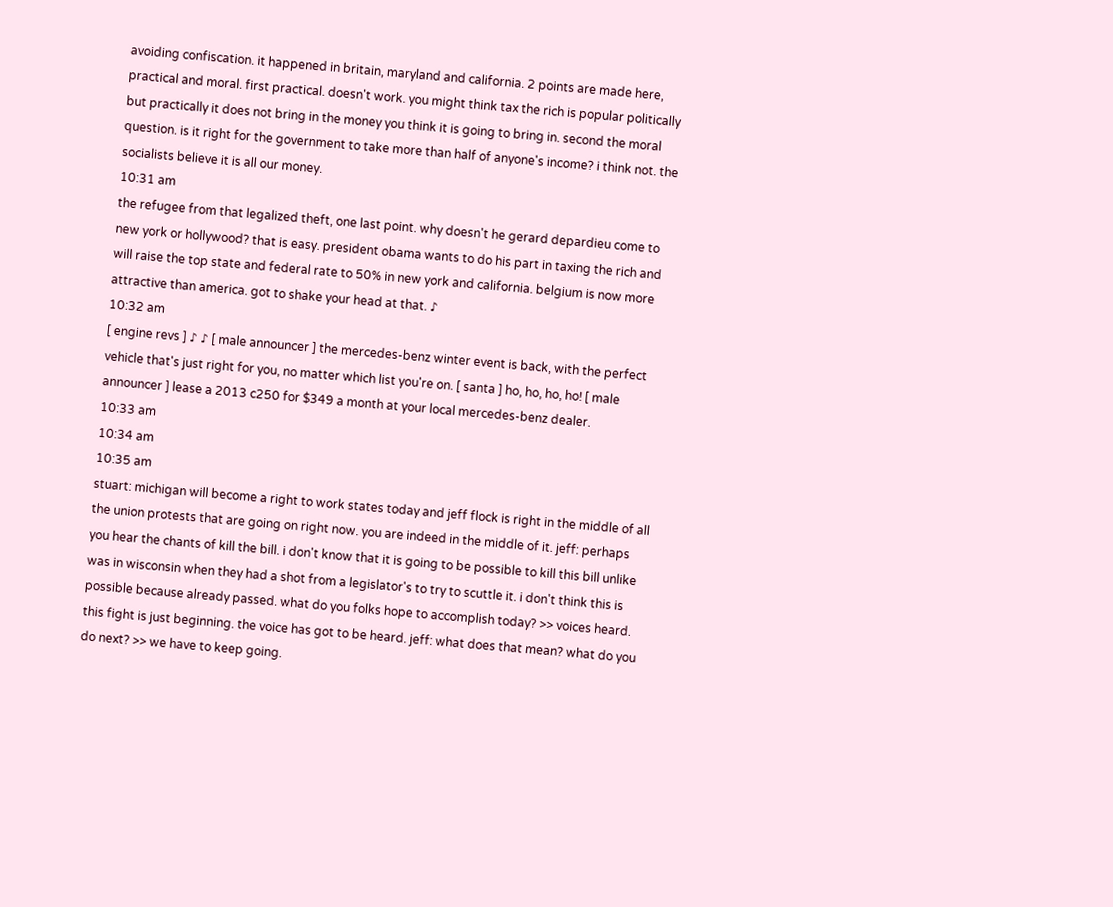avoiding confiscation. it happened in britain, maryland and california. 2 points are made here, practical and moral. first practical. doesn't work. you might think tax the rich is popular politically but practically it does not bring in the money you think it is going to bring in. second the moral question. is it right for the government to take more than half of anyone's income? i think not. the socialists believe it is all our money.
10:31 am
the refugee from that legalized theft, one last point. why doesn't he gerard depardieu come to new york or hollywood? that is easy. president obama wants to do his part in taxing the rich and will raise the top state and federal rate to 50% in new york and california. belgium is now more attractive than america. got to shake your head at that. ♪
10:32 am
[ engine revs ] ♪ ♪ [ male announcer ] the mercedes-benz winter event is back, with the perfect vehicle that's just right for you, no matter which list you're on. [ santa ] ho, ho, ho, ho! [ male announcer ] lease a 2013 c250 for $349 a month at your local mercedes-benz dealer.
10:33 am
10:34 am
10:35 am
stuart: michigan will become a right to work states today and jeff flock is right in the middle of all the union protests that are going on right now. you are indeed in the middle of it. jeff: perhaps you hear the chants of kill the bill. i don't know that it is going to be possible to kill this bill unlike was in wisconsin when they had a shot from a legislator's to try to scuttle it. i don't think this is possible because already passed. what do you folks hope to accomplish today? >> voices heard. this fight is just beginning. the voice has got to be heard. jeff: what does that mean? what do you do next? >> we have to keep going.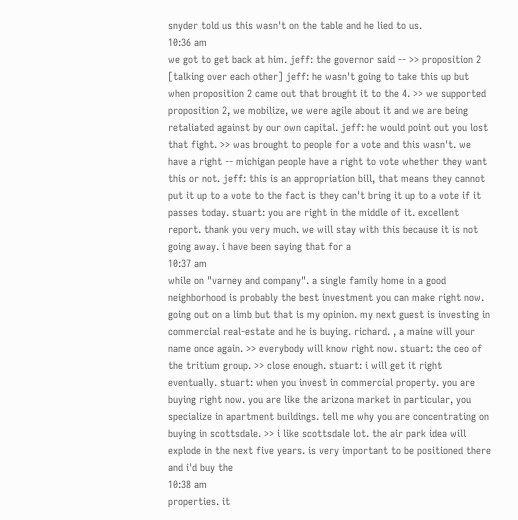snyder told us this wasn't on the table and he lied to us.
10:36 am
we got to get back at him. jeff: the governor said -- >> proposition 2 [talking over each other] jeff: he wasn't going to take this up but when proposition 2 came out that brought it to the 4. >> we supported proposition 2, we mobilize, we were agile about it and we are being retaliated against by our own capital. jeff: he would point out you lost that fight. >> was brought to people for a vote and this wasn't. we have a right -- michigan people have a right to vote whether they want this or not. jeff: this is an appropriation bill, that means they cannot put it up to a vote to the fact is they can't bring it up to a vote if it passes today. stuart: you are right in the middle of it. excellent report. thank you very much. we will stay with this because it is not going away. i have been saying that for a
10:37 am
while on "varney and company". a single family home in a good neighborhood is probably the best investment you can make right now. going out on a limb but that is my opinion. my next guest is investing in commercial real-estate and he is buying. richard. , a maine will your name once again. >> everybody will know right now. stuart: the ceo of the tritium group. >> close enough. stuart: i will get it right eventually. stuart: when you invest in commercial property. you are buying right now. you are like the arizona market in particular, you specialize in apartment buildings. tell me why you are concentrating on buying in scottsdale. >> i like scottsdale lot. the air park idea will explode in the next five years. is very important to be positioned there and i'd buy the
10:38 am
properties. it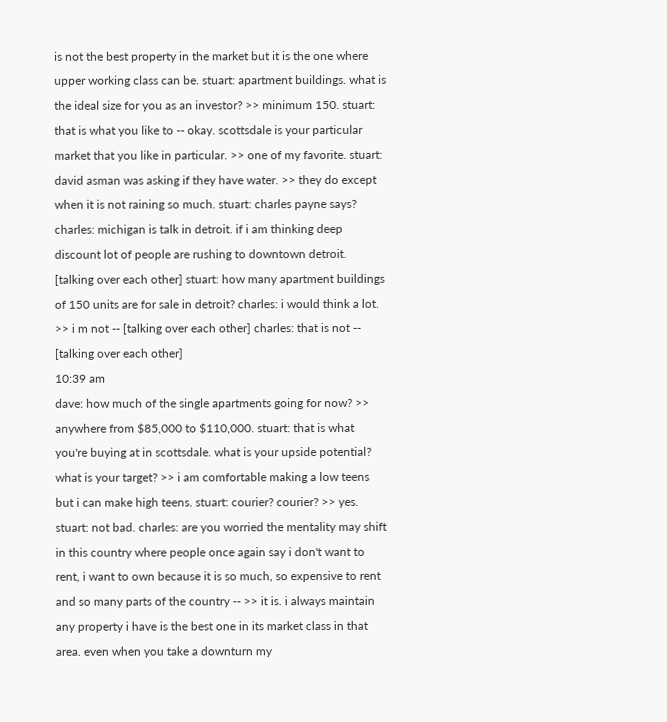is not the best property in the market but it is the one where upper working class can be. stuart: apartment buildings. what is the ideal size for you as an investor? >> minimum 150. stuart: that is what you like to -- okay. scottsdale is your particular market that you like in particular. >> one of my favorite. stuart: david asman was asking if they have water. >> they do except when it is not raining so much. stuart: charles payne says? charles: michigan is talk in detroit. if i am thinking deep discount lot of people are rushing to downtown detroit. [talking over each other] stuart: how many apartment buildings of 150 units are for sale in detroit? charles: i would think a lot. >> i m not -- [talking over each other] charles: that is not -- [talking over each other]
10:39 am
dave: how much of the single apartments going for now? >> anywhere from $85,000 to $110,000. stuart: that is what you're buying at in scottsdale. what is your upside potential? what is your target? >> i am comfortable making a low teens but i can make high teens. stuart: courier? courier? >> yes. stuart: not bad. charles: are you worried the mentality may shift in this country where people once again say i don't want to rent, i want to own because it is so much, so expensive to rent and so many parts of the country -- >> it is. i always maintain any property i have is the best one in its market class in that area. even when you take a downturn my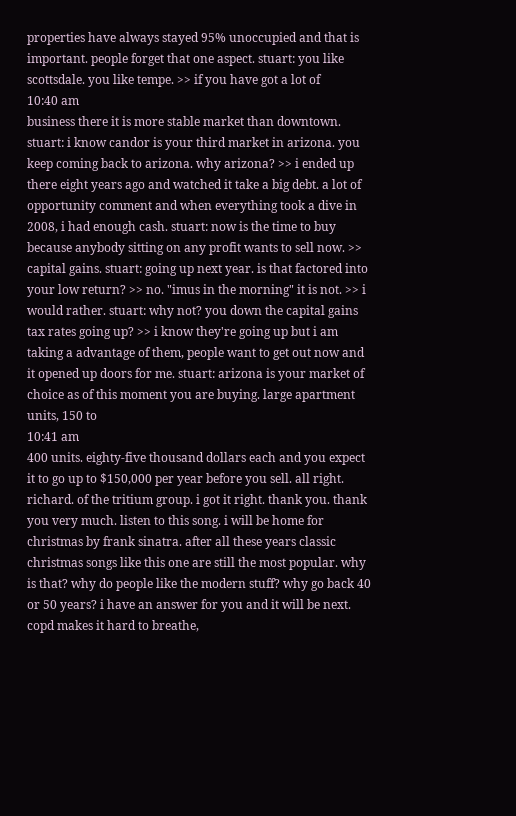properties have always stayed 95% unoccupied and that is important. people forget that one aspect. stuart: you like scottsdale. you like tempe. >> if you have got a lot of
10:40 am
business there it is more stable market than downtown. stuart: i know candor is your third market in arizona. you keep coming back to arizona. why arizona? >> i ended up there eight years ago and watched it take a big debt. a lot of opportunity comment and when everything took a dive in 2008, i had enough cash. stuart: now is the time to buy because anybody sitting on any profit wants to sell now. >> capital gains. stuart: going up next year. is that factored into your low return? >> no. "imus in the morning" it is not. >> i would rather. stuart: why not? you down the capital gains tax rates going up? >> i know they're going up but i am taking a advantage of them, people want to get out now and it opened up doors for me. stuart: arizona is your market of choice as of this moment you are buying. large apartment units, 150 to
10:41 am
400 units. eighty-five thousand dollars each and you expect it to go up to $150,000 per year before you sell. all right. richard. of the tritium group. i got it right. thank you. thank you very much. listen to this song. i will be home for christmas by frank sinatra. after all these years classic christmas songs like this one are still the most popular. why is that? why do people like the modern stuff? why go back 40 or 50 years? i have an answer for you and it will be next. copd makes it hard to breathe,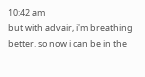10:42 am
but with advair, i'm breathing better. so now i can be in the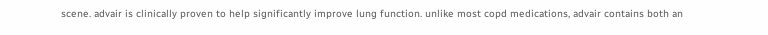scene. advair is clinically proven to help significantly improve lung function. unlike most copd medications, advair contains both an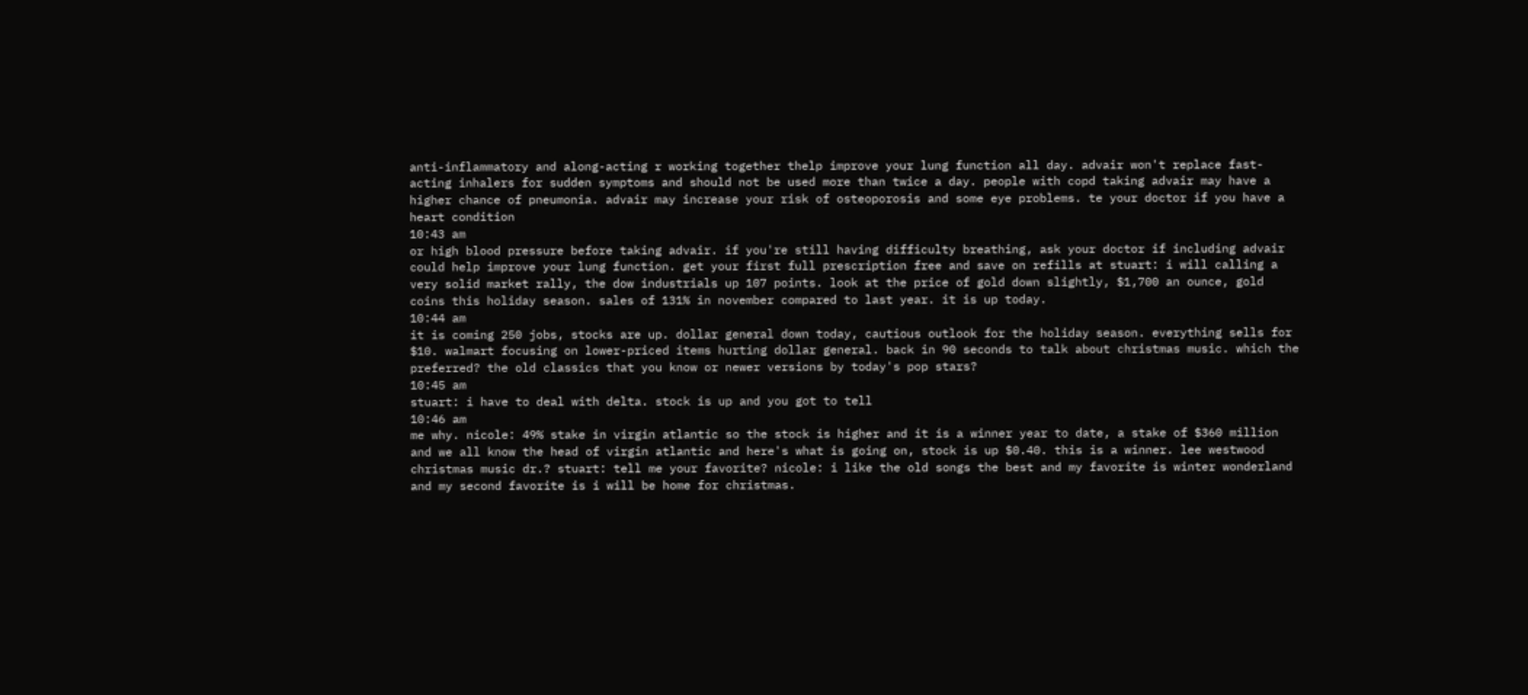anti-inflammatory and along-acting r working together thelp improve your lung function all day. advair won't replace fast-acting inhalers for sudden symptoms and should not be used more than twice a day. people with copd taking advair may have a higher chance of pneumonia. advair may increase your risk of osteoporosis and some eye problems. te your doctor if you have a heart condition
10:43 am
or high blood pressure before taking advair. if you're still having difficulty breathing, ask your doctor if including advair could help improve your lung function. get your first full prescription free and save on refills at stuart: i will calling a very solid market rally, the dow industrials up 107 points. look at the price of gold down slightly, $1,700 an ounce, gold coins this holiday season. sales of 131% in november compared to last year. it is up today.
10:44 am
it is coming 250 jobs, stocks are up. dollar general down today, cautious outlook for the holiday season. everything sells for $10. walmart focusing on lower-priced items hurting dollar general. back in 90 seconds to talk about christmas music. which the preferred? the old classics that you know or newer versions by today's pop stars?
10:45 am
stuart: i have to deal with delta. stock is up and you got to tell
10:46 am
me why. nicole: 49% stake in virgin atlantic so the stock is higher and it is a winner year to date, a stake of $360 million and we all know the head of virgin atlantic and here's what is going on, stock is up $0.40. this is a winner. lee westwood christmas music dr.? stuart: tell me your favorite? nicole: i like the old songs the best and my favorite is winter wonderland and my second favorite is i will be home for christmas.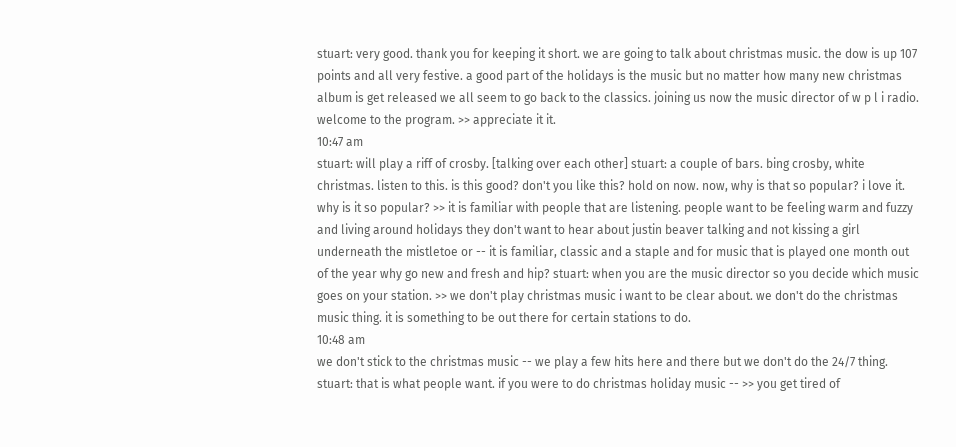stuart: very good. thank you for keeping it short. we are going to talk about christmas music. the dow is up 107 points and all very festive. a good part of the holidays is the music but no matter how many new christmas album is get released we all seem to go back to the classics. joining us now the music director of w p l i radio. welcome to the program. >> appreciate it it.
10:47 am
stuart: will play a riff of crosby. [talking over each other] stuart: a couple of bars. bing crosby, white christmas. listen to this. is this good? don't you like this? hold on now. now, why is that so popular? i love it. why is it so popular? >> it is familiar with people that are listening. people want to be feeling warm and fuzzy and living around holidays they don't want to hear about justin beaver talking and not kissing a girl underneath the mistletoe or -- it is familiar, classic and a staple and for music that is played one month out of the year why go new and fresh and hip? stuart: when you are the music director so you decide which music goes on your station. >> we don't play christmas music i want to be clear about. we don't do the christmas music thing. it is something to be out there for certain stations to do.
10:48 am
we don't stick to the christmas music -- we play a few hits here and there but we don't do the 24/7 thing. stuart: that is what people want. if you were to do christmas holiday music -- >> you get tired of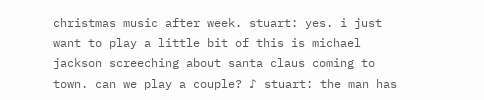christmas music after week. stuart: yes. i just want to play a little bit of this is michael jackson screeching about santa claus coming to town. can we play a couple? ♪ stuart: the man has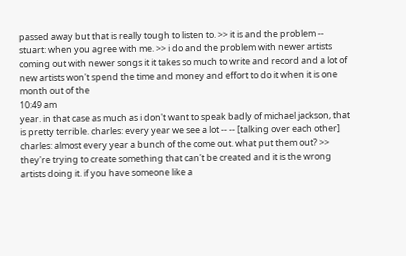passed away but that is really tough to listen to. >> it is and the problem -- stuart: when you agree with me. >> i do and the problem with newer artists coming out with newer songs it it takes so much to write and record and a lot of new artists won't spend the time and money and effort to do it when it is one month out of the
10:49 am
year. in that case as much as i don't want to speak badly of michael jackson, that is pretty terrible. charles: every year we see a lot -- -- [talking over each other] charles: almost every year a bunch of the come out. what put them out? >> they're trying to create something that can't be created and it is the wrong artists doing it. if you have someone like a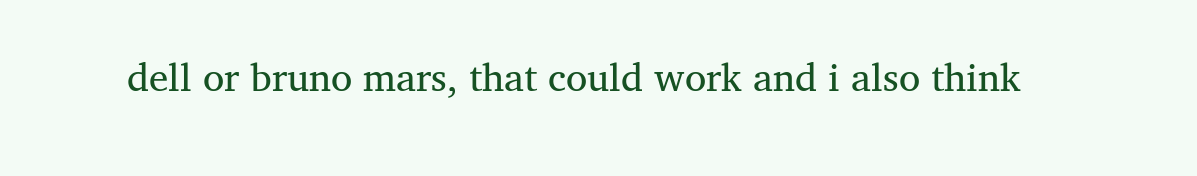dell or bruno mars, that could work and i also think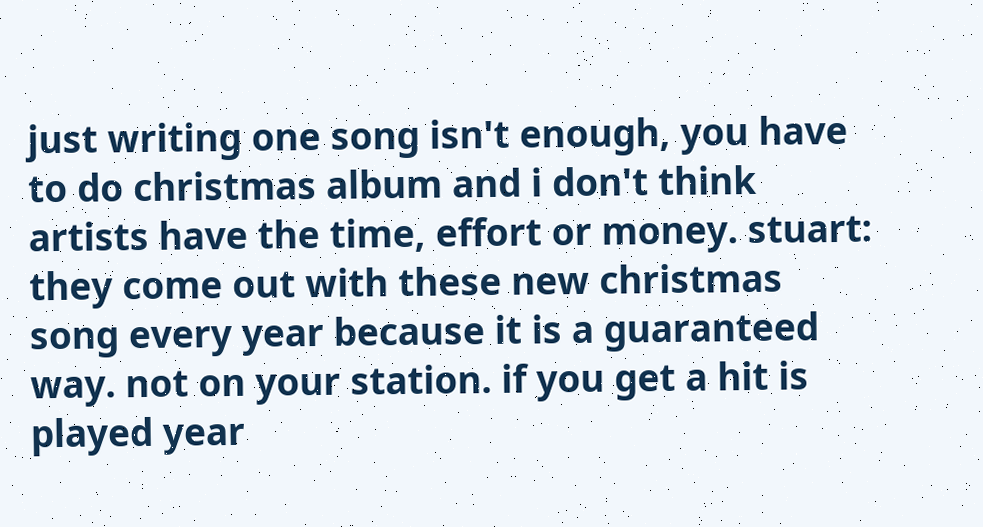just writing one song isn't enough, you have to do christmas album and i don't think artists have the time, effort or money. stuart: they come out with these new christmas song every year because it is a guaranteed way. not on your station. if you get a hit is played year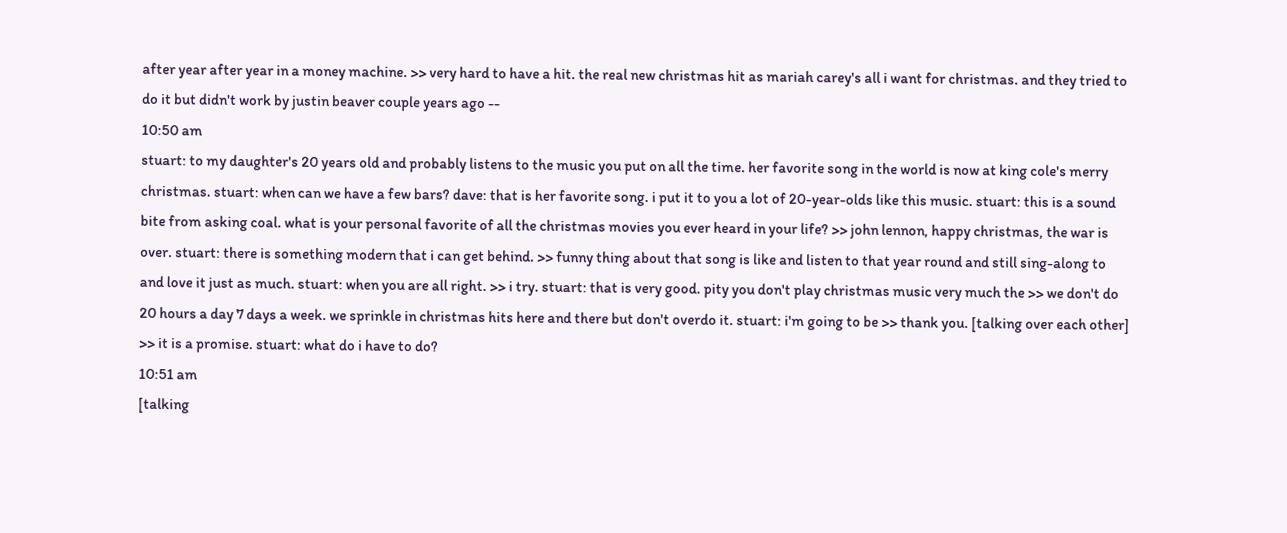after year after year in a money machine. >> very hard to have a hit. the real new christmas hit as mariah carey's all i want for christmas. and they tried to do it but didn't work by justin beaver couple years ago --
10:50 am
stuart: to my daughter's 20 years old and probably listens to the music you put on all the time. her favorite song in the world is now at king cole's merry christmas. stuart: when can we have a few bars? dave: that is her favorite song. i put it to you a lot of 20-year-olds like this music. stuart: this is a sound bite from asking coal. what is your personal favorite of all the christmas movies you ever heard in your life? >> john lennon, happy christmas, the war is over. stuart: there is something modern that i can get behind. >> funny thing about that song is like and listen to that year round and still sing-along to and love it just as much. stuart: when you are all right. >> i try. stuart: that is very good. pity you don't play christmas music very much the >> we don't do 20 hours a day 7 days a week. we sprinkle in christmas hits here and there but don't overdo it. stuart: i'm going to be >> thank you. [talking over each other] >> it is a promise. stuart: what do i have to do?
10:51 am
[talking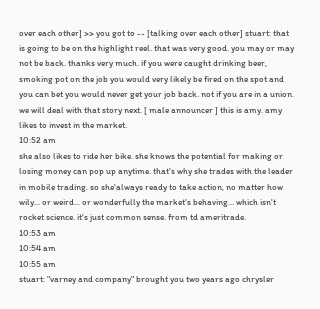over each other] >> you got to -- [talking over each other] stuart: that is going to be on the highlight reel. that was very good. you may or may not be back. thanks very much. if you were caught drinking beer, smoking pot on the job you would very likely be fired on the spot and you can bet you would never get your job back. not if you are in a union. we will deal with that story next. [ male announcer ] this is amy. amy likes to invest in the market.
10:52 am
she also likes to ride her bike. she knows the potential for making or losing money can pop up anytime. that's why she trades with the leader in mobile trading. so she'always ready to take action, no matter how wily... or weird... or wonderfully the market's behaving... which isn't rocket science. it's just common sense. from td ameritrade.
10:53 am
10:54 am
10:55 am
stuart: "varney and company" brought you two years ago chrysler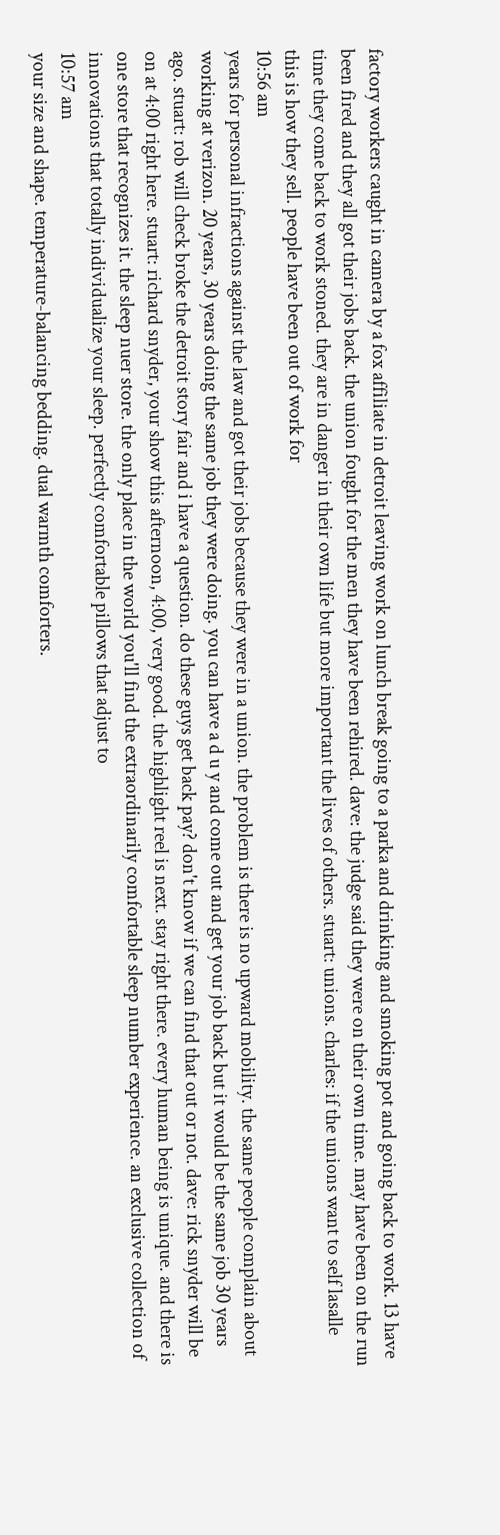factory workers caught in camera by a fox affiliate in detroit leaving work on lunch break going to a parka and drinking and smoking pot and going back to work. 13 have been fired and they all got their jobs back. the union fought for the men they have been rehired. dave: the judge said they were on their own time. may have been on the run time they come back to work stoned. they are in danger in their own life but more important the lives of others. stuart: unions. charles: if the unions want to self lasalle this is how they sell. people have been out of work for
10:56 am
years for personal infractions against the law and got their jobs because they were in a union. the problem is there is no upward mobility. the same people complain about working at verizon. 20 years, 30 years doing the same job they were doing. you can have a d u y and come out and get your job back but it would be the same job 30 years ago. stuart: rob will check broke the detroit story fair and i have a question. do these guys get back pay? don't know if we can find that out or not. dave: rick snyder will be on at 4:00 right here. stuart: richard snyder, your show this afternoon, 4:00, very good. the highlight reel is next. stay right there. every human being is unique. and there is one store that recognizes it. the sleep nuer store. the only place in the world you'll find the extraordinarily comfortable sleep number experience. an exclusive collection of innovations that totally individualize your sleep. perfectly comfortable pillows that adjust to
10:57 am
your size and shape. temperature-balancing bedding. dual warmth comforters.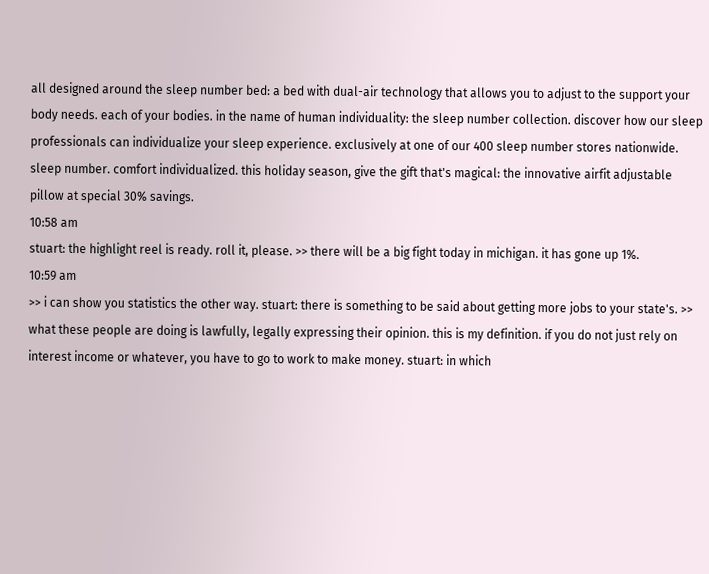all designed around the sleep number bed: a bed with dual-air technology that allows you to adjust to the support your body needs. each of your bodies. in the name of human individuality: the sleep number collection. discover how our sleep professionals can individualize your sleep experience. exclusively at one of our 400 sleep number stores nationwide. sleep number. comfort individualized. this holiday season, give the gift that's magical: the innovative airfit adjustable pillow at special 30% savings.
10:58 am
stuart: the highlight reel is ready. roll it, please. >> there will be a big fight today in michigan. it has gone up 1%.
10:59 am
>> i can show you statistics the other way. stuart: there is something to be said about getting more jobs to your state's. >> what these people are doing is lawfully, legally expressing their opinion. this is my definition. if you do not just rely on interest income or whatever, you have to go to work to make money. stuart: in which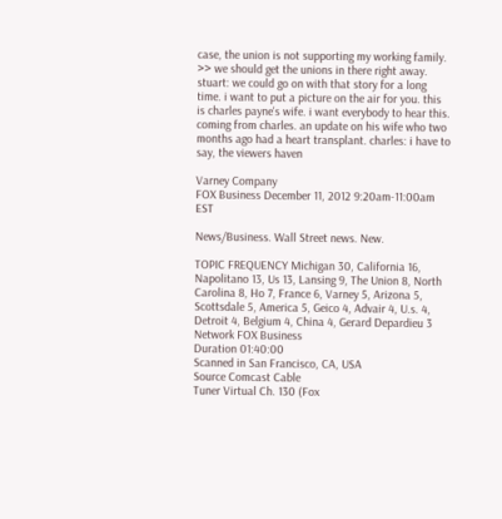case, the union is not supporting my working family. >> we should get the unions in there right away. stuart: we could go on with that story for a long time. i want to put a picture on the air for you. this is charles payne's wife. i want everybody to hear this. coming from charles. an update on his wife who two months ago had a heart transplant. charles: i have to say, the viewers haven

Varney Company
FOX Business December 11, 2012 9:20am-11:00am EST

News/Business. Wall Street news. New.

TOPIC FREQUENCY Michigan 30, California 16, Napolitano 13, Us 13, Lansing 9, The Union 8, North Carolina 8, Ho 7, France 6, Varney 5, Arizona 5, Scottsdale 5, America 5, Geico 4, Advair 4, U.s. 4, Detroit 4, Belgium 4, China 4, Gerard Depardieu 3
Network FOX Business
Duration 01:40:00
Scanned in San Francisco, CA, USA
Source Comcast Cable
Tuner Virtual Ch. 130 (Fox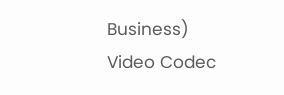Business)
Video Codec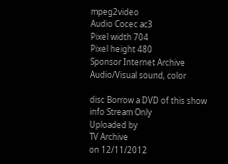mpeg2video
Audio Cocec ac3
Pixel width 704
Pixel height 480
Sponsor Internet Archive
Audio/Visual sound, color

disc Borrow a DVD of this show
info Stream Only
Uploaded by
TV Archive
on 12/11/2012